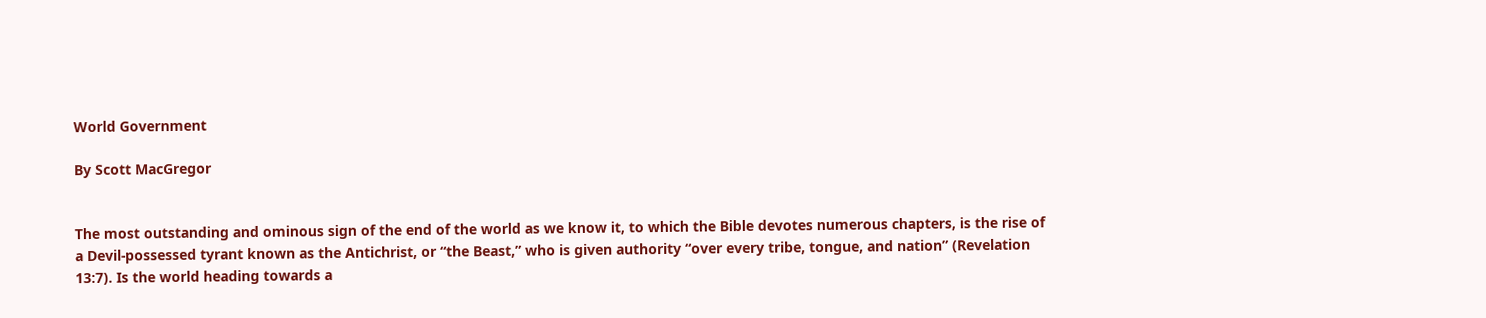World Government

By Scott MacGregor


The most outstanding and ominous sign of the end of the world as we know it, to which the Bible devotes numerous chapters, is the rise of a Devil-possessed tyrant known as the Antichrist, or “the Beast,” who is given authority “over every tribe, tongue, and nation” (Revelation 13:7). Is the world heading towards a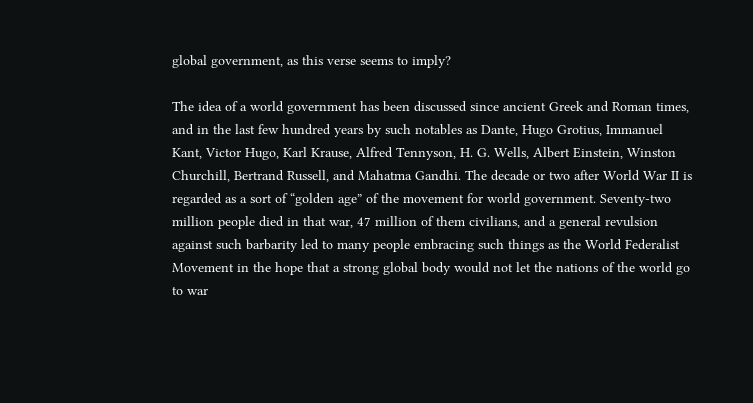global government, as this verse seems to imply?

The idea of a world government has been discussed since ancient Greek and Roman times, and in the last few hundred years by such notables as Dante, Hugo Grotius, Immanuel Kant, Victor Hugo, Karl Krause, Alfred Tennyson, H. G. Wells, Albert Einstein, Winston Churchill, Bertrand Russell, and Mahatma Gandhi. The decade or two after World War II is regarded as a sort of “golden age” of the movement for world government. Seventy-two million people died in that war, 47 million of them civilians, and a general revulsion against such barbarity led to many people embracing such things as the World Federalist Movement in the hope that a strong global body would not let the nations of the world go to war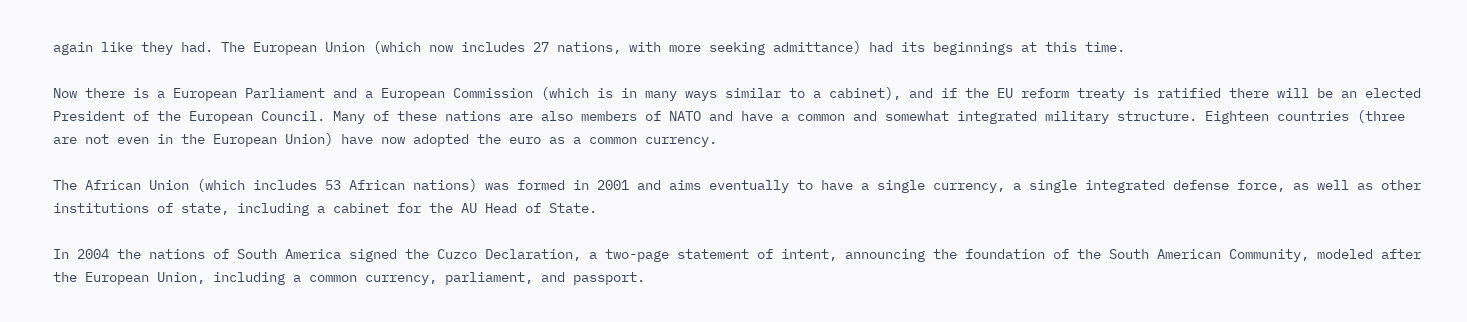again like they had. The European Union (which now includes 27 nations, with more seeking admittance) had its beginnings at this time.

Now there is a European Parliament and a European Commission (which is in many ways similar to a cabinet), and if the EU reform treaty is ratified there will be an elected President of the European Council. Many of these nations are also members of NATO and have a common and somewhat integrated military structure. Eighteen countries (three are not even in the European Union) have now adopted the euro as a common currency.

The African Union (which includes 53 African nations) was formed in 2001 and aims eventually to have a single currency, a single integrated defense force, as well as other institutions of state, including a cabinet for the AU Head of State.

In 2004 the nations of South America signed the Cuzco Declaration, a two-page statement of intent, announcing the foundation of the South American Community, modeled after the European Union, including a common currency, parliament, and passport.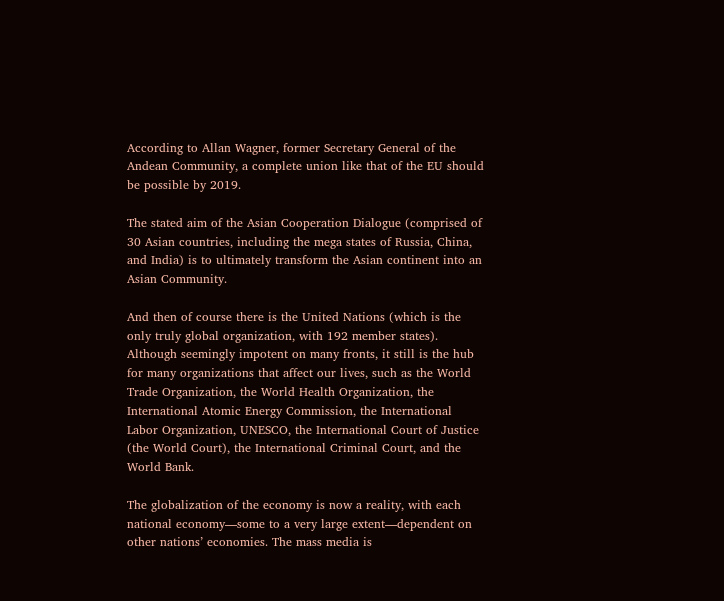According to Allan Wagner, former Secretary General of the Andean Community, a complete union like that of the EU should be possible by 2019.

The stated aim of the Asian Cooperation Dialogue (comprised of 30 Asian countries, including the mega states of Russia, China, and India) is to ultimately transform the Asian continent into an Asian Community.

And then of course there is the United Nations (which is the only truly global organization, with 192 member states). Although seemingly impotent on many fronts, it still is the hub for many organizations that affect our lives, such as the World Trade Organization, the World Health Organization, the International Atomic Energy Commission, the International Labor Organization, UNESCO, the International Court of Justice (the World Court), the International Criminal Court, and the World Bank.

The globalization of the economy is now a reality, with each national economy—some to a very large extent—dependent on other nations’ economies. The mass media is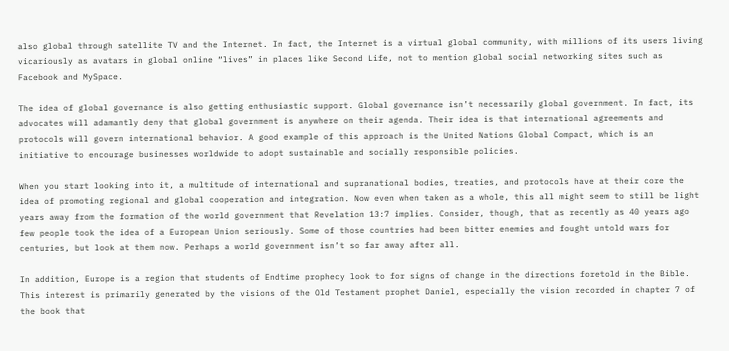also global through satellite TV and the Internet. In fact, the Internet is a virtual global community, with millions of its users living vicariously as avatars in global online “lives” in places like Second Life, not to mention global social networking sites such as Facebook and MySpace.

The idea of global governance is also getting enthusiastic support. Global governance isn’t necessarily global government. In fact, its advocates will adamantly deny that global government is anywhere on their agenda. Their idea is that international agreements and protocols will govern international behavior. A good example of this approach is the United Nations Global Compact, which is an initiative to encourage businesses worldwide to adopt sustainable and socially responsible policies.

When you start looking into it, a multitude of international and supranational bodies, treaties, and protocols have at their core the idea of promoting regional and global cooperation and integration. Now even when taken as a whole, this all might seem to still be light years away from the formation of the world government that Revelation 13:7 implies. Consider, though, that as recently as 40 years ago few people took the idea of a European Union seriously. Some of those countries had been bitter enemies and fought untold wars for centuries, but look at them now. Perhaps a world government isn’t so far away after all.

In addition, Europe is a region that students of Endtime prophecy look to for signs of change in the directions foretold in the Bible. This interest is primarily generated by the visions of the Old Testament prophet Daniel, especially the vision recorded in chapter 7 of the book that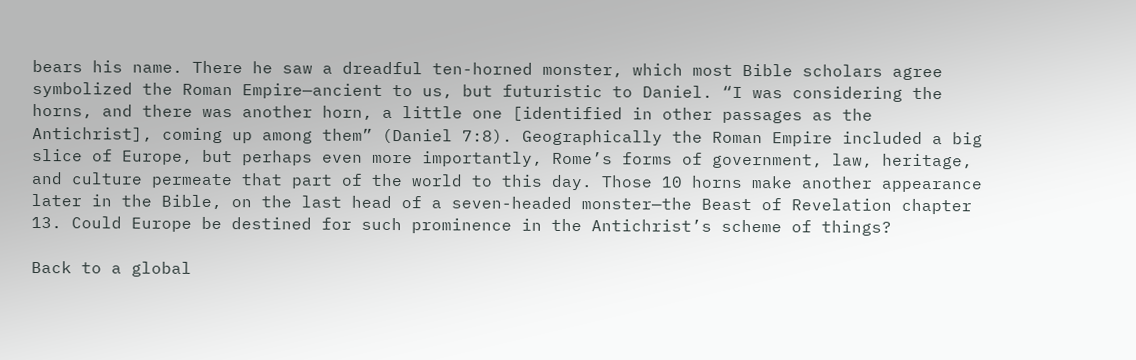bears his name. There he saw a dreadful ten-horned monster, which most Bible scholars agree symbolized the Roman Empire—ancient to us, but futuristic to Daniel. “I was considering the horns, and there was another horn, a little one [identified in other passages as the Antichrist], coming up among them” (Daniel 7:8). Geographically the Roman Empire included a big slice of Europe, but perhaps even more importantly, Rome’s forms of government, law, heritage, and culture permeate that part of the world to this day. Those 10 horns make another appearance later in the Bible, on the last head of a seven-headed monster—the Beast of Revelation chapter 13. Could Europe be destined for such prominence in the Antichrist’s scheme of things?

Back to a global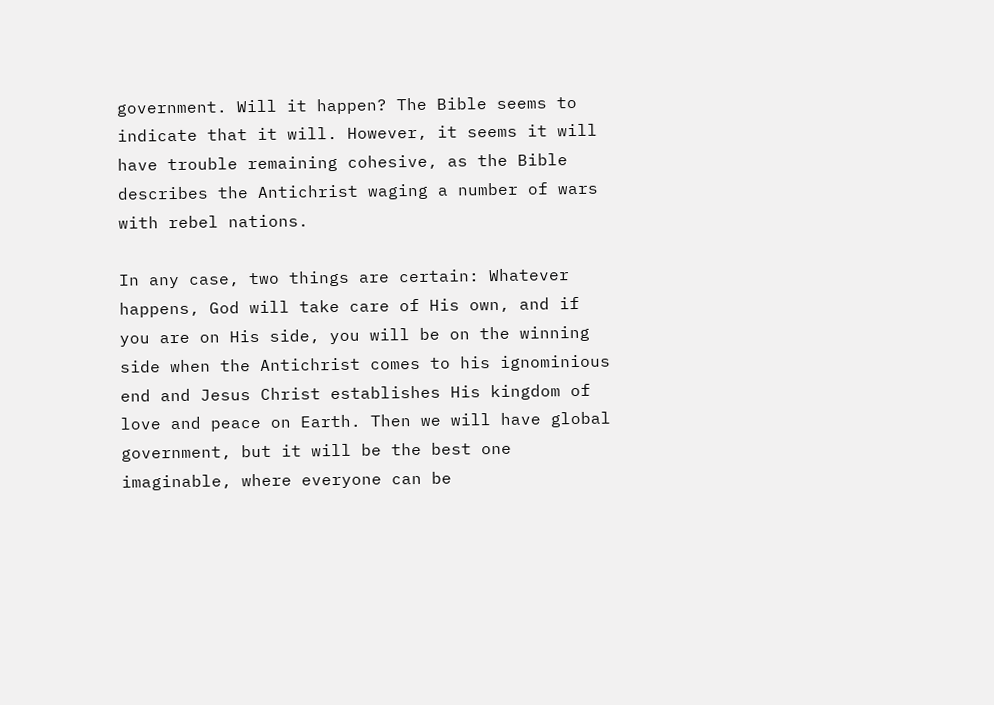government. Will it happen? The Bible seems to indicate that it will. However, it seems it will have trouble remaining cohesive, as the Bible describes the Antichrist waging a number of wars with rebel nations.

In any case, two things are certain: Whatever happens, God will take care of His own, and if you are on His side, you will be on the winning side when the Antichrist comes to his ignominious end and Jesus Christ establishes His kingdom of love and peace on Earth. Then we will have global government, but it will be the best one imaginable, where everyone can be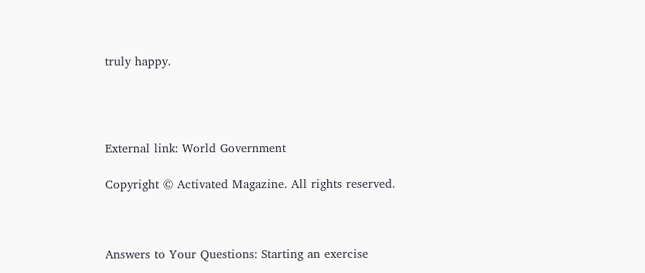truly happy.




External link: World Government

Copyright © Activated Magazine. All rights reserved.



Answers to Your Questions: Starting an exercise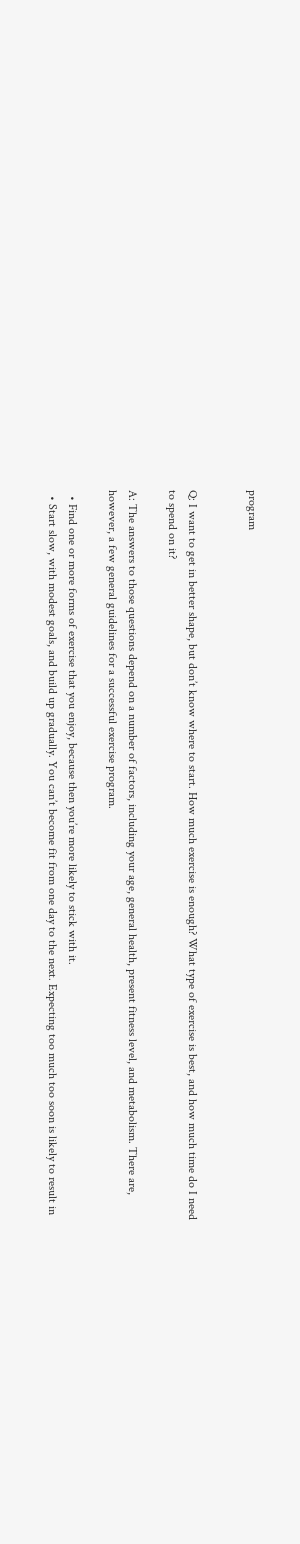program


Q: I want to get in better shape, but don’t know where to start. How much exercise is enough? What type of exercise is best, and how much time do I need to spend on it?

A: The answers to those questions depend on a number of factors, including your age, general health, present fitness level, and metabolism. There are, however, a few general guidelines for a successful exercise program.

  • Find one or more forms of exercise that you enjoy, because then you’re more likely to stick with it.
  • Start slow, with modest goals, and build up gradually. You can’t become fit from one day to the next. Expecting too much too soon is likely to result in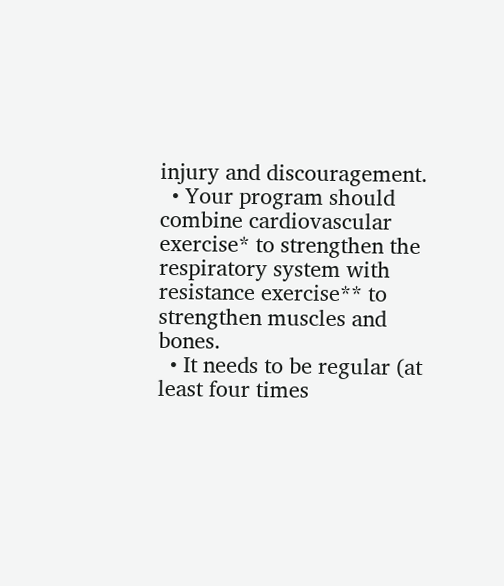injury and discouragement.
  • Your program should combine cardiovascular exercise* to strengthen the respiratory system with resistance exercise** to strengthen muscles and bones.
  • It needs to be regular (at least four times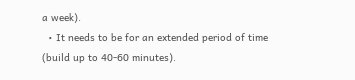a week).
  • It needs to be for an extended period of time (build up to 40-60 minutes).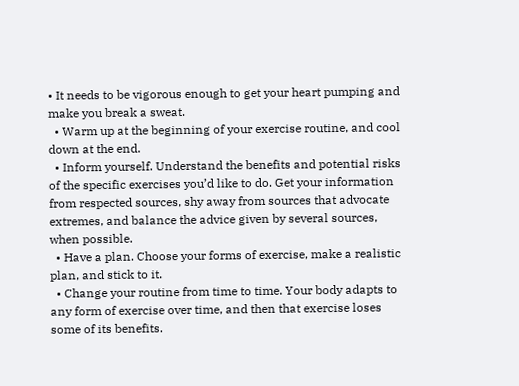• It needs to be vigorous enough to get your heart pumping and make you break a sweat.
  • Warm up at the beginning of your exercise routine, and cool down at the end.
  • Inform yourself. Understand the benefits and potential risks of the specific exercises you’d like to do. Get your information from respected sources, shy away from sources that advocate extremes, and balance the advice given by several sources, when possible.
  • Have a plan. Choose your forms of exercise, make a realistic plan, and stick to it.
  • Change your routine from time to time. Your body adapts to any form of exercise over time, and then that exercise loses some of its benefits.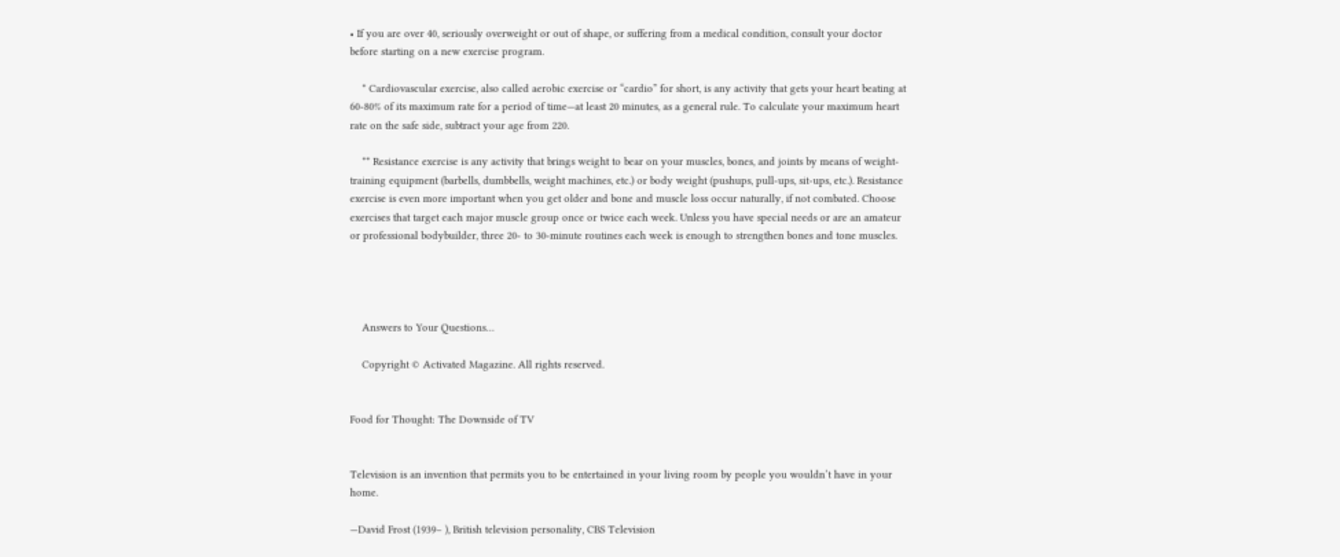• If you are over 40, seriously overweight or out of shape, or suffering from a medical condition, consult your doctor before starting on a new exercise program.

    * Cardiovascular exercise, also called aerobic exercise or “cardio” for short, is any activity that gets your heart beating at 60-80% of its maximum rate for a period of time—at least 20 minutes, as a general rule. To calculate your maximum heart rate on the safe side, subtract your age from 220.

    ** Resistance exercise is any activity that brings weight to bear on your muscles, bones, and joints by means of weight-training equipment (barbells, dumbbells, weight machines, etc.) or body weight (pushups, pull-ups, sit-ups, etc.). Resistance exercise is even more important when you get older and bone and muscle loss occur naturally, if not combated. Choose exercises that target each major muscle group once or twice each week. Unless you have special needs or are an amateur or professional bodybuilder, three 20- to 30-minute routines each week is enough to strengthen bones and tone muscles.




    Answers to Your Questions…

    Copyright © Activated Magazine. All rights reserved.


Food for Thought: The Downside of TV


Television is an invention that permits you to be entertained in your living room by people you wouldn’t have in your home.

—David Frost (1939– ), British television personality, CBS Television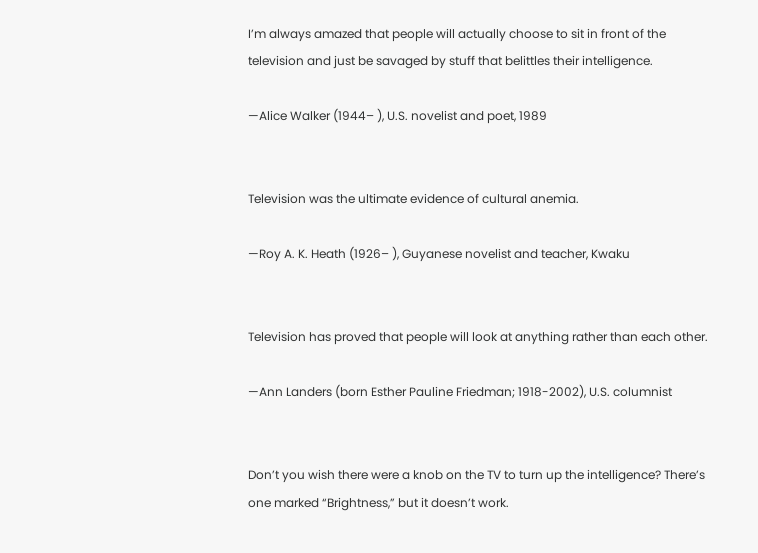I’m always amazed that people will actually choose to sit in front of the television and just be savaged by stuff that belittles their intelligence.

—Alice Walker (1944– ), U.S. novelist and poet, 1989


Television was the ultimate evidence of cultural anemia.

—Roy A. K. Heath (1926– ), Guyanese novelist and teacher, Kwaku


Television has proved that people will look at anything rather than each other.

—Ann Landers (born Esther Pauline Friedman; 1918-2002), U.S. columnist


Don’t you wish there were a knob on the TV to turn up the intelligence? There’s one marked “Brightness,” but it doesn’t work.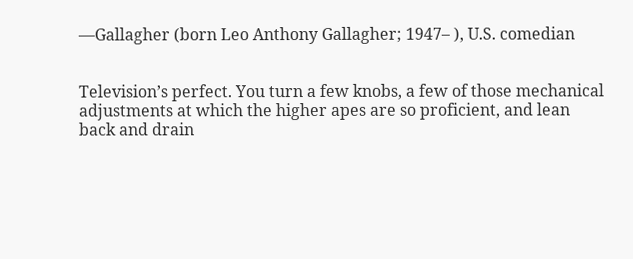—Gallagher (born Leo Anthony Gallagher; 1947– ), U.S. comedian


Television’s perfect. You turn a few knobs, a few of those mechanical adjustments at which the higher apes are so proficient, and lean back and drain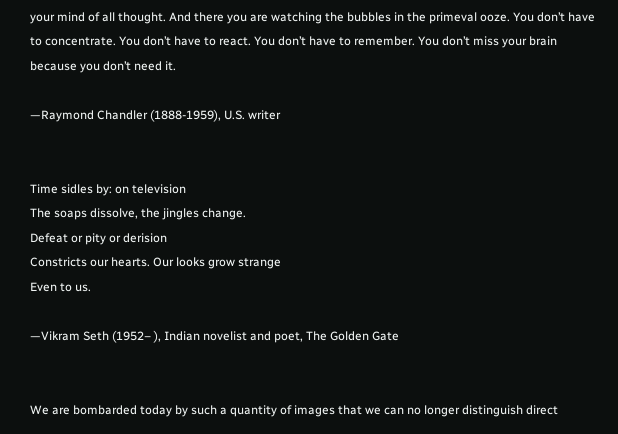your mind of all thought. And there you are watching the bubbles in the primeval ooze. You don’t have to concentrate. You don’t have to react. You don’t have to remember. You don’t miss your brain because you don’t need it.

—Raymond Chandler (1888-1959), U.S. writer


Time sidles by: on television
The soaps dissolve, the jingles change.
Defeat or pity or derision
Constricts our hearts. Our looks grow strange
Even to us.

—Vikram Seth (1952– ), Indian novelist and poet, The Golden Gate


We are bombarded today by such a quantity of images that we can no longer distinguish direct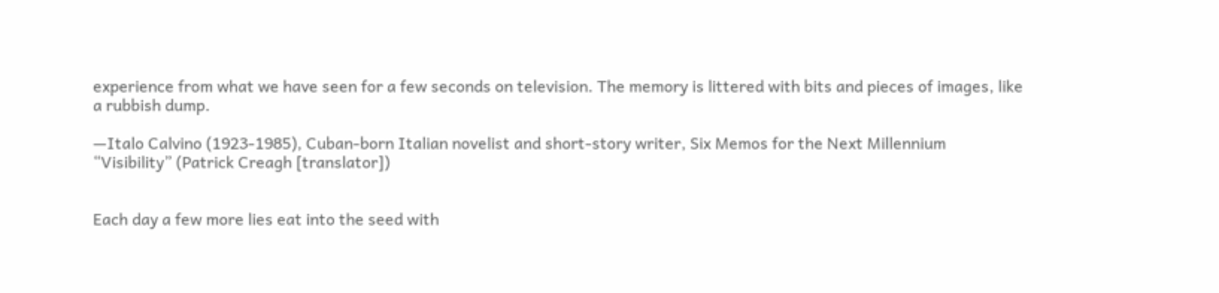experience from what we have seen for a few seconds on television. The memory is littered with bits and pieces of images, like a rubbish dump.

—Italo Calvino (1923-1985), Cuban-born Italian novelist and short-story writer, Six Memos for the Next Millennium
“Visibility” (Patrick Creagh [translator])


Each day a few more lies eat into the seed with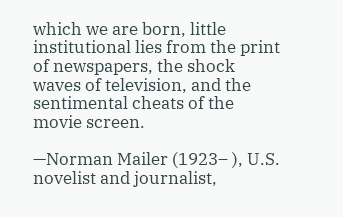which we are born, little institutional lies from the print of newspapers, the shock waves of television, and the sentimental cheats of the movie screen.

—Norman Mailer (1923– ), U.S. novelist and journalist,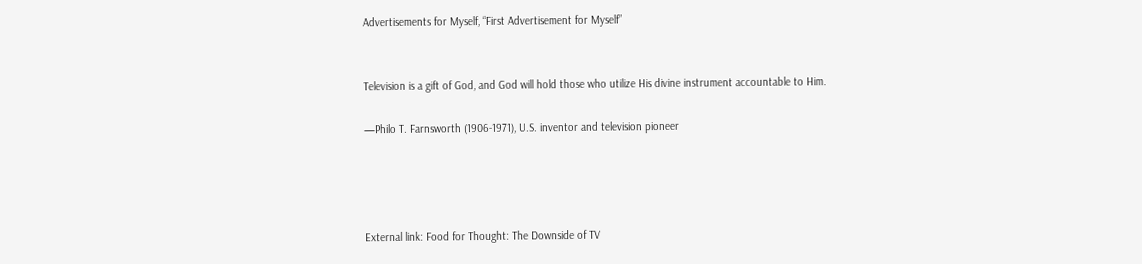Advertisements for Myself, “First Advertisement for Myself”


Television is a gift of God, and God will hold those who utilize His divine instrument accountable to Him.

—Philo T. Farnsworth (1906-1971), U.S. inventor and television pioneer




External link: Food for Thought: The Downside of TV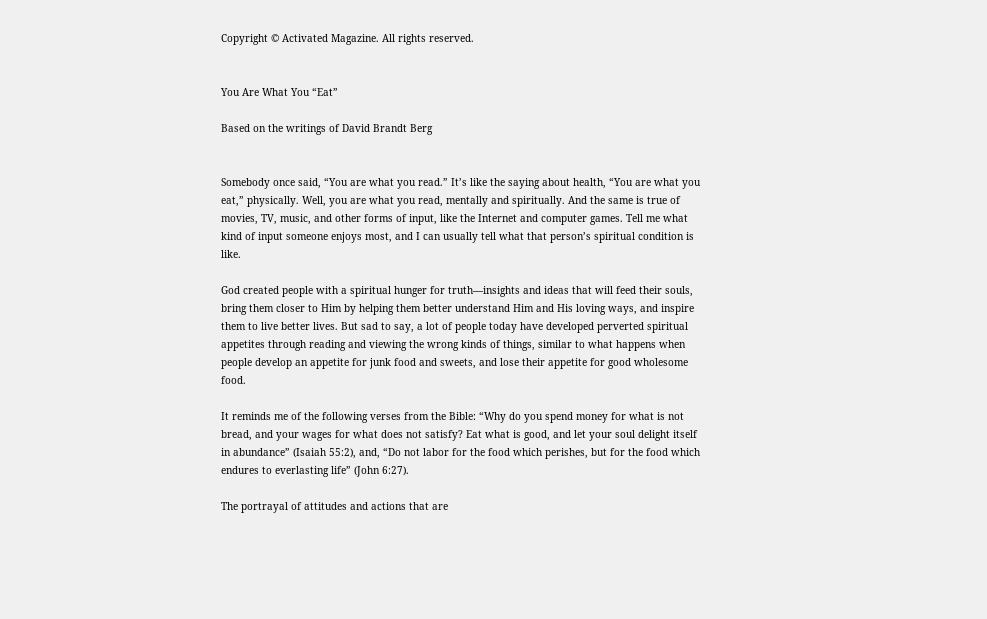Copyright © Activated Magazine. All rights reserved.


You Are What You “Eat”

Based on the writings of David Brandt Berg


Somebody once said, “You are what you read.” It’s like the saying about health, “You are what you eat,” physically. Well, you are what you read, mentally and spiritually. And the same is true of movies, TV, music, and other forms of input, like the Internet and computer games. Tell me what kind of input someone enjoys most, and I can usually tell what that person’s spiritual condition is like.

God created people with a spiritual hunger for truth—insights and ideas that will feed their souls, bring them closer to Him by helping them better understand Him and His loving ways, and inspire them to live better lives. But sad to say, a lot of people today have developed perverted spiritual appetites through reading and viewing the wrong kinds of things, similar to what happens when people develop an appetite for junk food and sweets, and lose their appetite for good wholesome food.

It reminds me of the following verses from the Bible: “Why do you spend money for what is not bread, and your wages for what does not satisfy? Eat what is good, and let your soul delight itself in abundance” (Isaiah 55:2), and, “Do not labor for the food which perishes, but for the food which endures to everlasting life” (John 6:27).

The portrayal of attitudes and actions that are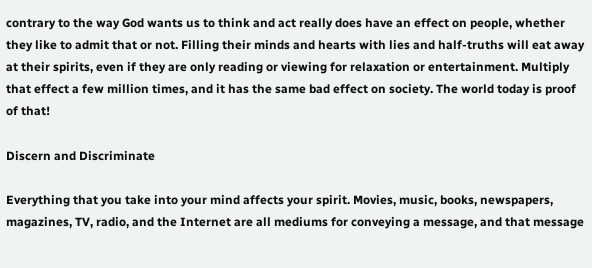contrary to the way God wants us to think and act really does have an effect on people, whether they like to admit that or not. Filling their minds and hearts with lies and half-truths will eat away at their spirits, even if they are only reading or viewing for relaxation or entertainment. Multiply that effect a few million times, and it has the same bad effect on society. The world today is proof of that!

Discern and Discriminate

Everything that you take into your mind affects your spirit. Movies, music, books, newspapers, magazines, TV, radio, and the Internet are all mediums for conveying a message, and that message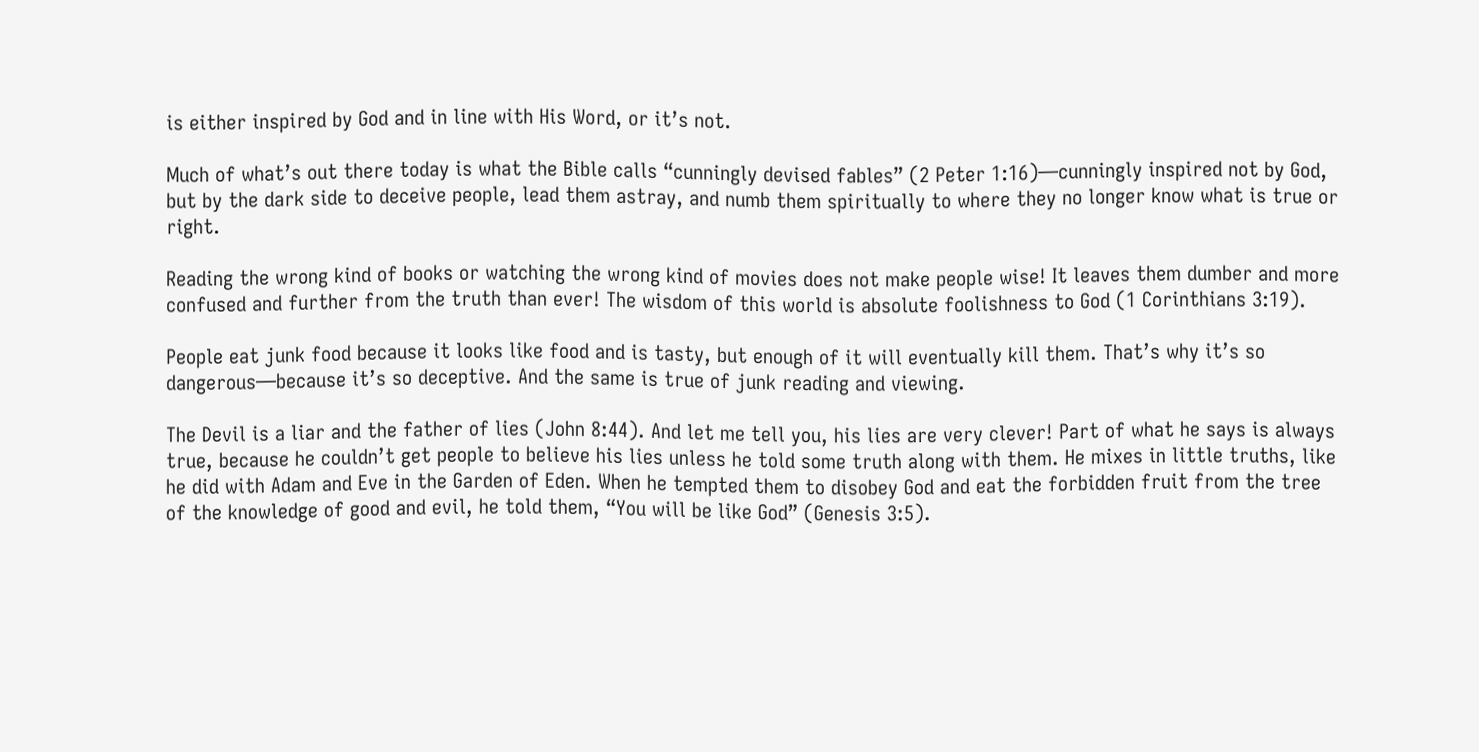is either inspired by God and in line with His Word, or it’s not.

Much of what’s out there today is what the Bible calls “cunningly devised fables” (2 Peter 1:16)—cunningly inspired not by God, but by the dark side to deceive people, lead them astray, and numb them spiritually to where they no longer know what is true or right.

Reading the wrong kind of books or watching the wrong kind of movies does not make people wise! It leaves them dumber and more confused and further from the truth than ever! The wisdom of this world is absolute foolishness to God (1 Corinthians 3:19).

People eat junk food because it looks like food and is tasty, but enough of it will eventually kill them. That’s why it’s so dangerous—because it’s so deceptive. And the same is true of junk reading and viewing.

The Devil is a liar and the father of lies (John 8:44). And let me tell you, his lies are very clever! Part of what he says is always true, because he couldn’t get people to believe his lies unless he told some truth along with them. He mixes in little truths, like he did with Adam and Eve in the Garden of Eden. When he tempted them to disobey God and eat the forbidden fruit from the tree of the knowledge of good and evil, he told them, “You will be like God” (Genesis 3:5).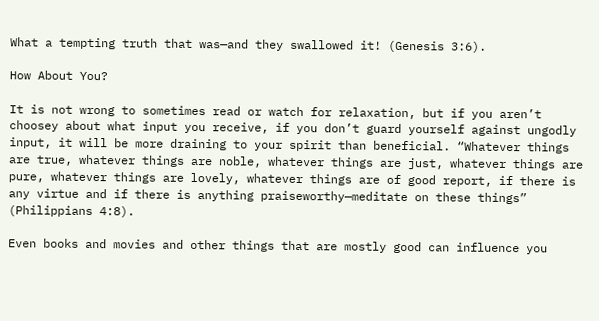What a tempting truth that was—and they swallowed it! (Genesis 3:6).

How About You?

It is not wrong to sometimes read or watch for relaxation, but if you aren’t choosey about what input you receive, if you don’t guard yourself against ungodly input, it will be more draining to your spirit than beneficial. “Whatever things are true, whatever things are noble, whatever things are just, whatever things are pure, whatever things are lovely, whatever things are of good report, if there is any virtue and if there is anything praiseworthy—meditate on these things” (Philippians 4:8).

Even books and movies and other things that are mostly good can influence you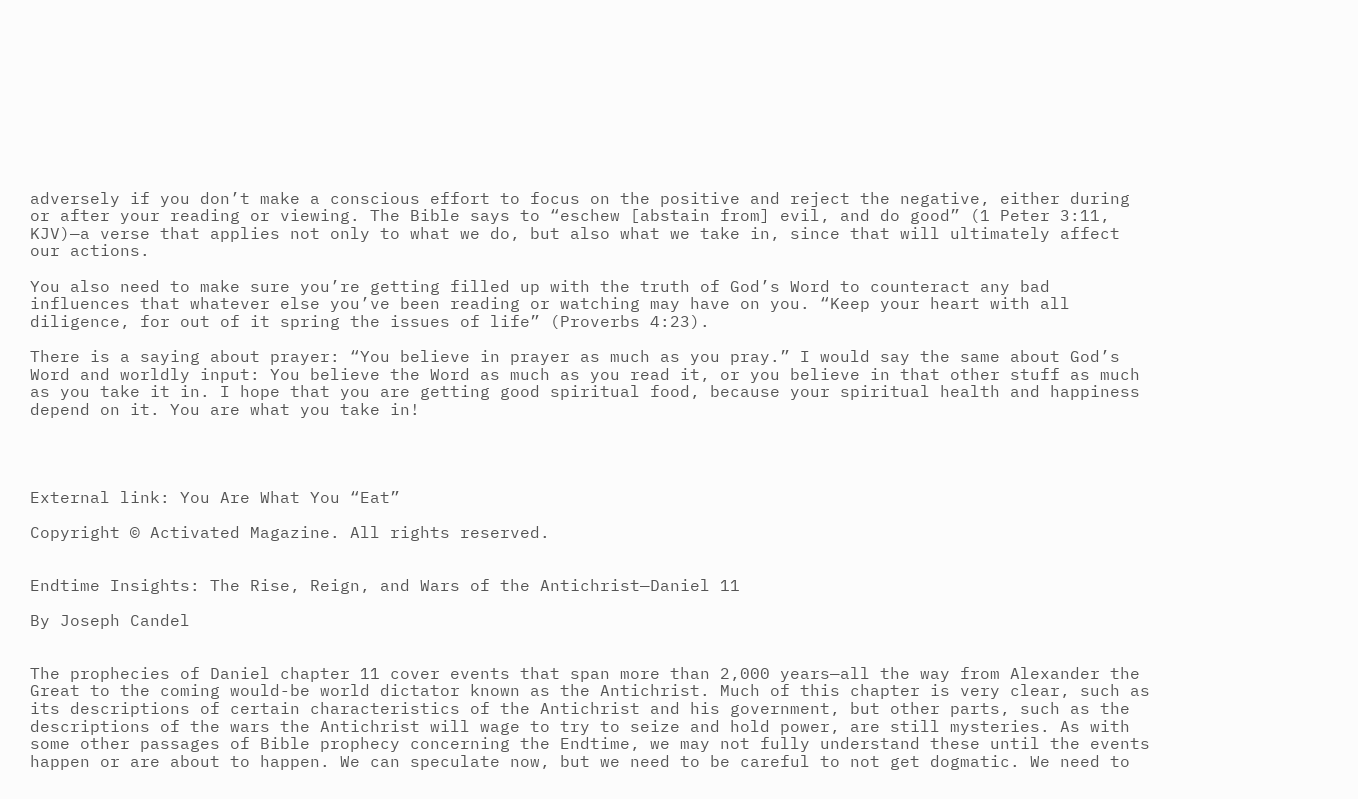adversely if you don’t make a conscious effort to focus on the positive and reject the negative, either during or after your reading or viewing. The Bible says to “eschew [abstain from] evil, and do good” (1 Peter 3:11, KJV)—a verse that applies not only to what we do, but also what we take in, since that will ultimately affect our actions.

You also need to make sure you’re getting filled up with the truth of God’s Word to counteract any bad influences that whatever else you’ve been reading or watching may have on you. “Keep your heart with all diligence, for out of it spring the issues of life” (Proverbs 4:23).

There is a saying about prayer: “You believe in prayer as much as you pray.” I would say the same about God’s Word and worldly input: You believe the Word as much as you read it, or you believe in that other stuff as much as you take it in. I hope that you are getting good spiritual food, because your spiritual health and happiness depend on it. You are what you take in!




External link: You Are What You “Eat”

Copyright © Activated Magazine. All rights reserved.


Endtime Insights: The Rise, Reign, and Wars of the Antichrist—Daniel 11

By Joseph Candel


The prophecies of Daniel chapter 11 cover events that span more than 2,000 years—all the way from Alexander the Great to the coming would-be world dictator known as the Antichrist. Much of this chapter is very clear, such as its descriptions of certain characteristics of the Antichrist and his government, but other parts, such as the descriptions of the wars the Antichrist will wage to try to seize and hold power, are still mysteries. As with some other passages of Bible prophecy concerning the Endtime, we may not fully understand these until the events happen or are about to happen. We can speculate now, but we need to be careful to not get dogmatic. We need to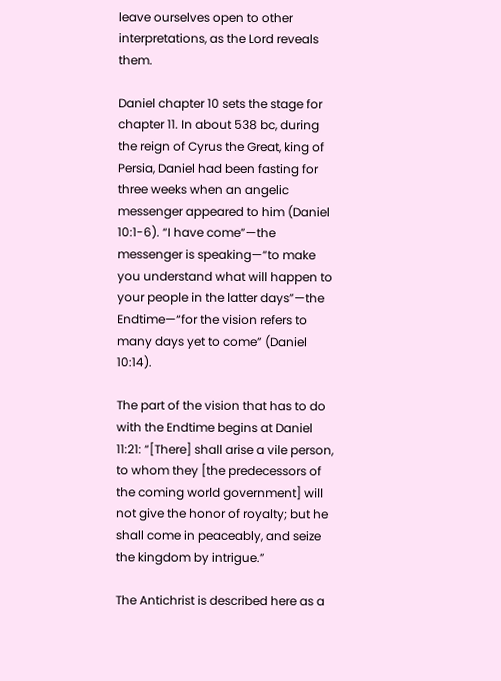leave ourselves open to other interpretations, as the Lord reveals them.

Daniel chapter 10 sets the stage for chapter 11. In about 538 bc, during the reign of Cyrus the Great, king of Persia, Daniel had been fasting for three weeks when an angelic messenger appeared to him (Daniel 10:1-6). “I have come”—the messenger is speaking—“to make you understand what will happen to your people in the latter days”—the Endtime—“for the vision refers to many days yet to come” (Daniel 10:14).

The part of the vision that has to do with the Endtime begins at Daniel 11:21: “[There] shall arise a vile person, to whom they [the predecessors of the coming world government] will not give the honor of royalty; but he shall come in peaceably, and seize the kingdom by intrigue.”

The Antichrist is described here as a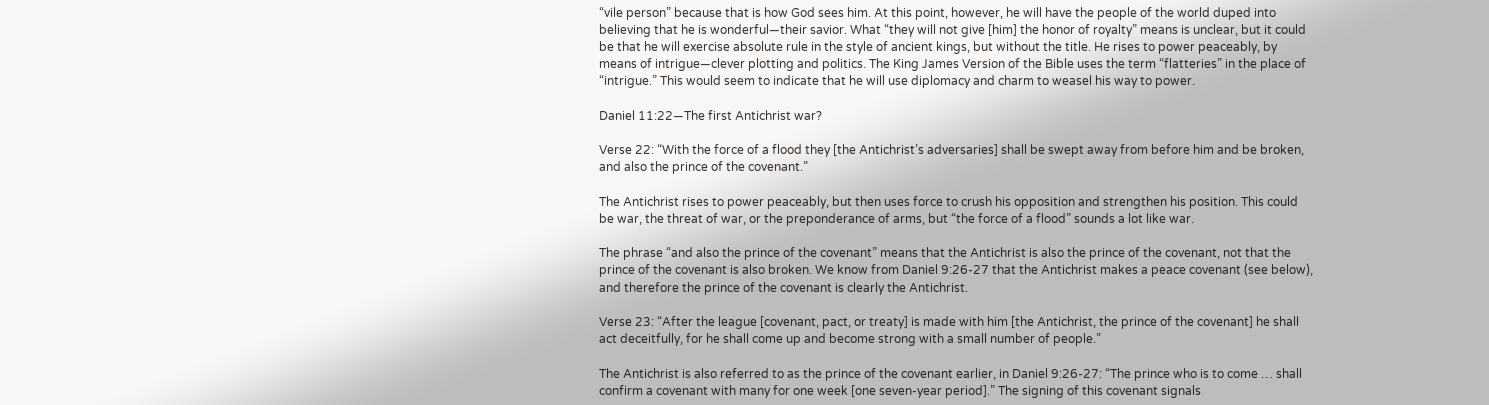“vile person” because that is how God sees him. At this point, however, he will have the people of the world duped into believing that he is wonderful—their savior. What “they will not give [him] the honor of royalty” means is unclear, but it could be that he will exercise absolute rule in the style of ancient kings, but without the title. He rises to power peaceably, by means of intrigue—clever plotting and politics. The King James Version of the Bible uses the term “flatteries” in the place of “intrigue.” This would seem to indicate that he will use diplomacy and charm to weasel his way to power.

Daniel 11:22—The first Antichrist war?

Verse 22: “With the force of a flood they [the Antichrist’s adversaries] shall be swept away from before him and be broken, and also the prince of the covenant.”

The Antichrist rises to power peaceably, but then uses force to crush his opposition and strengthen his position. This could be war, the threat of war, or the preponderance of arms, but “the force of a flood” sounds a lot like war.

The phrase “and also the prince of the covenant” means that the Antichrist is also the prince of the covenant, not that the prince of the covenant is also broken. We know from Daniel 9:26-27 that the Antichrist makes a peace covenant (see below), and therefore the prince of the covenant is clearly the Antichrist.

Verse 23: “After the league [covenant, pact, or treaty] is made with him [the Antichrist, the prince of the covenant] he shall act deceitfully, for he shall come up and become strong with a small number of people.”

The Antichrist is also referred to as the prince of the covenant earlier, in Daniel 9:26-27: “The prince who is to come … shall confirm a covenant with many for one week [one seven-year period].” The signing of this covenant signals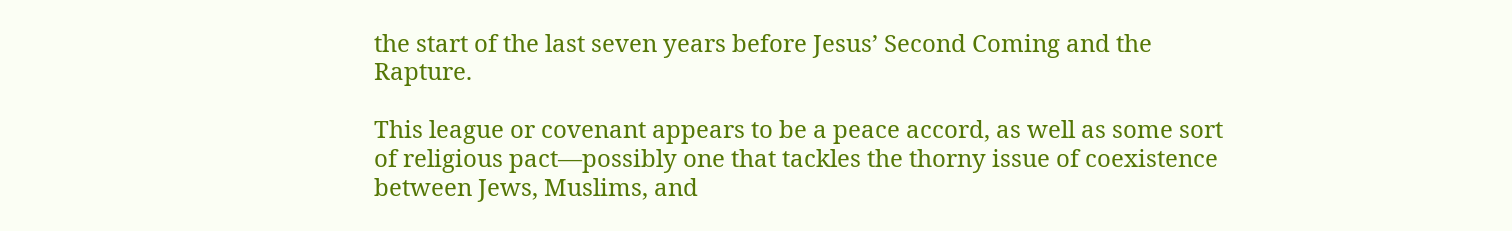the start of the last seven years before Jesus’ Second Coming and the Rapture.

This league or covenant appears to be a peace accord, as well as some sort of religious pact—possibly one that tackles the thorny issue of coexistence between Jews, Muslims, and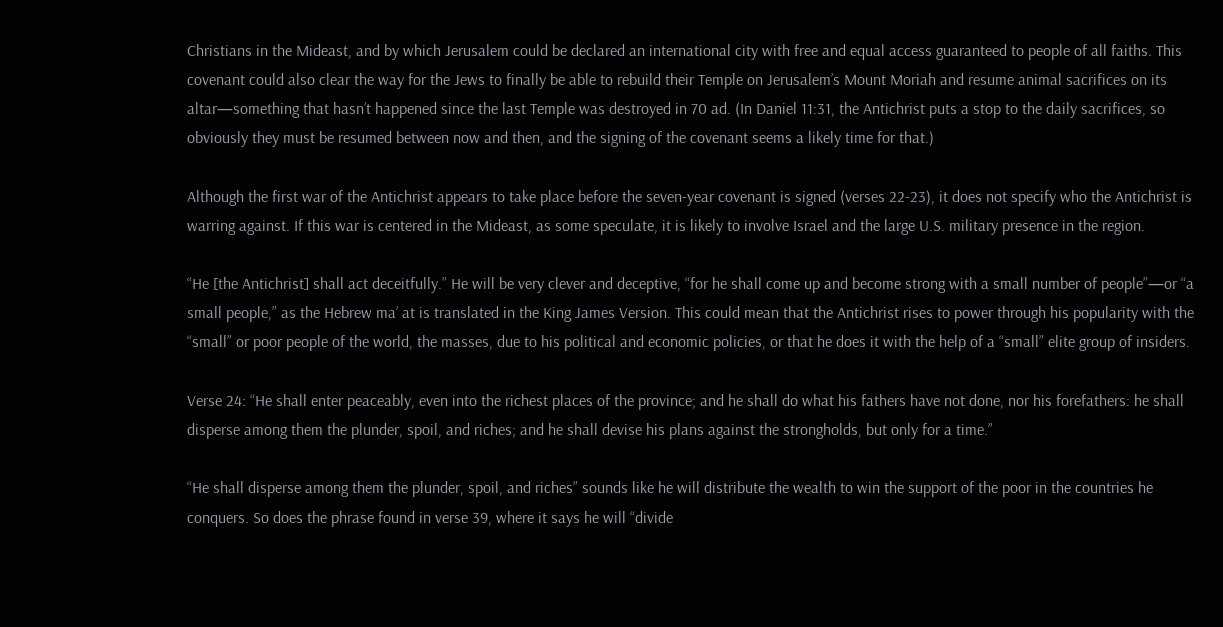Christians in the Mideast, and by which Jerusalem could be declared an international city with free and equal access guaranteed to people of all faiths. This covenant could also clear the way for the Jews to finally be able to rebuild their Temple on Jerusalem’s Mount Moriah and resume animal sacrifices on its altar—something that hasn’t happened since the last Temple was destroyed in 70 ad. (In Daniel 11:31, the Antichrist puts a stop to the daily sacrifices, so obviously they must be resumed between now and then, and the signing of the covenant seems a likely time for that.)

Although the first war of the Antichrist appears to take place before the seven-year covenant is signed (verses 22-23), it does not specify who the Antichrist is warring against. If this war is centered in the Mideast, as some speculate, it is likely to involve Israel and the large U.S. military presence in the region.

“He [the Antichrist] shall act deceitfully.” He will be very clever and deceptive, “for he shall come up and become strong with a small number of people”—or “a small people,” as the Hebrew ma’ at is translated in the King James Version. This could mean that the Antichrist rises to power through his popularity with the “small” or poor people of the world, the masses, due to his political and economic policies, or that he does it with the help of a “small” elite group of insiders.

Verse 24: “He shall enter peaceably, even into the richest places of the province; and he shall do what his fathers have not done, nor his forefathers: he shall disperse among them the plunder, spoil, and riches; and he shall devise his plans against the strongholds, but only for a time.”

“He shall disperse among them the plunder, spoil, and riches” sounds like he will distribute the wealth to win the support of the poor in the countries he conquers. So does the phrase found in verse 39, where it says he will “divide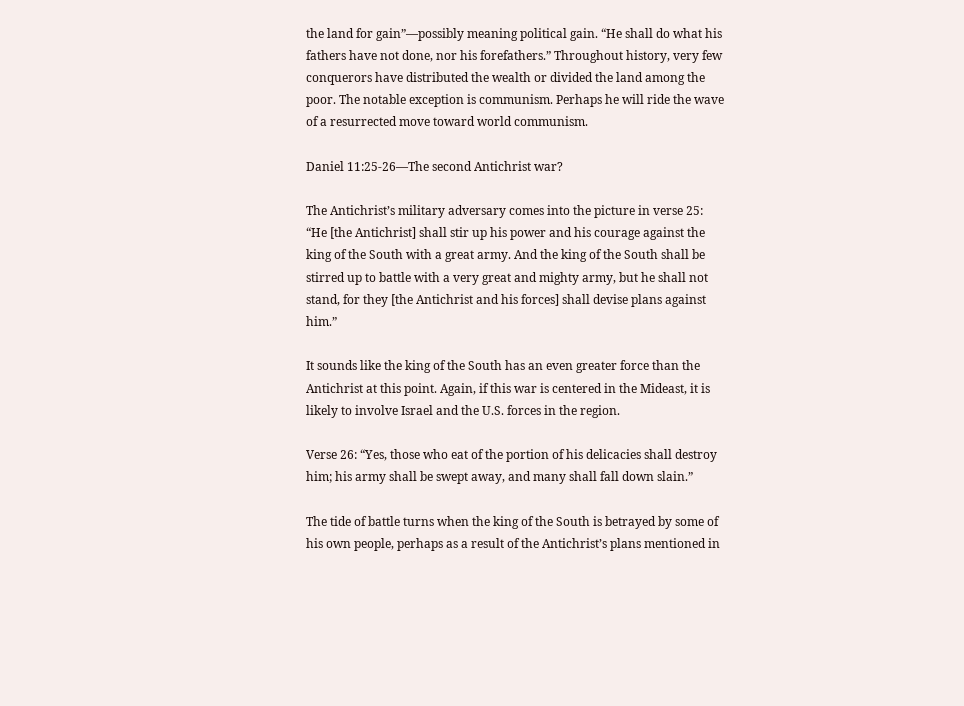the land for gain”—possibly meaning political gain. “He shall do what his fathers have not done, nor his forefathers.” Throughout history, very few conquerors have distributed the wealth or divided the land among the poor. The notable exception is communism. Perhaps he will ride the wave of a resurrected move toward world communism.

Daniel 11:25-26—The second Antichrist war?

The Antichrist’s military adversary comes into the picture in verse 25: “He [the Antichrist] shall stir up his power and his courage against the king of the South with a great army. And the king of the South shall be stirred up to battle with a very great and mighty army, but he shall not stand, for they [the Antichrist and his forces] shall devise plans against him.”

It sounds like the king of the South has an even greater force than the Antichrist at this point. Again, if this war is centered in the Mideast, it is likely to involve Israel and the U.S. forces in the region.

Verse 26: “Yes, those who eat of the portion of his delicacies shall destroy him; his army shall be swept away, and many shall fall down slain.”

The tide of battle turns when the king of the South is betrayed by some of his own people, perhaps as a result of the Antichrist’s plans mentioned in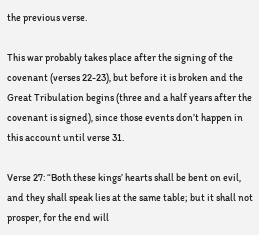the previous verse.

This war probably takes place after the signing of the covenant (verses 22-23), but before it is broken and the Great Tribulation begins (three and a half years after the covenant is signed), since those events don’t happen in this account until verse 31.

Verse 27: “Both these kings’ hearts shall be bent on evil, and they shall speak lies at the same table; but it shall not prosper, for the end will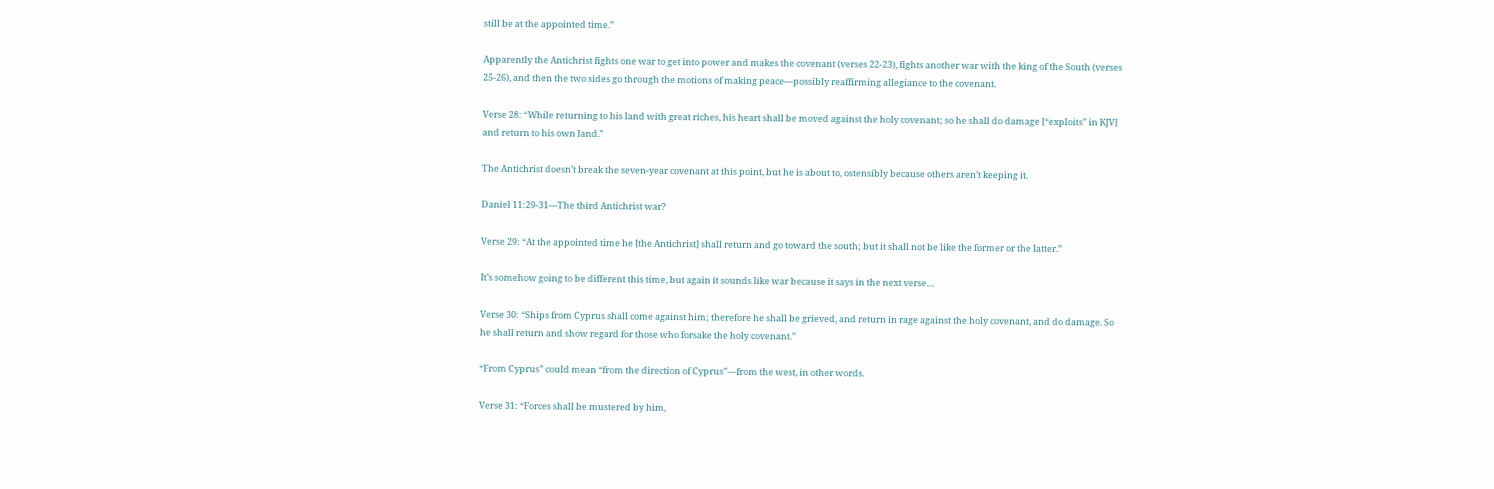still be at the appointed time.”

Apparently the Antichrist fights one war to get into power and makes the covenant (verses 22-23), fights another war with the king of the South (verses 25-26), and then the two sides go through the motions of making peace—possibly reaffirming allegiance to the covenant.

Verse 28: “While returning to his land with great riches, his heart shall be moved against the holy covenant; so he shall do damage [“exploits” in KJV] and return to his own land.”

The Antichrist doesn’t break the seven-year covenant at this point, but he is about to, ostensibly because others aren’t keeping it.

Daniel 11:29-31—The third Antichrist war?

Verse 29: “At the appointed time he [the Antichrist] shall return and go toward the south; but it shall not be like the former or the latter.”

It’s somehow going to be different this time, but again it sounds like war because it says in the next verse…

Verse 30: “Ships from Cyprus shall come against him; therefore he shall be grieved, and return in rage against the holy covenant, and do damage. So he shall return and show regard for those who forsake the holy covenant.”

“From Cyprus” could mean “from the direction of Cyprus”—from the west, in other words.

Verse 31: “Forces shall be mustered by him,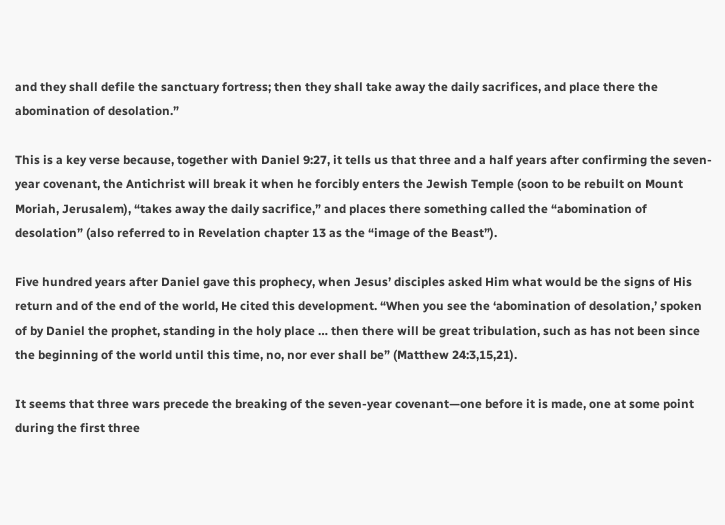and they shall defile the sanctuary fortress; then they shall take away the daily sacrifices, and place there the abomination of desolation.”

This is a key verse because, together with Daniel 9:27, it tells us that three and a half years after confirming the seven-year covenant, the Antichrist will break it when he forcibly enters the Jewish Temple (soon to be rebuilt on Mount Moriah, Jerusalem), “takes away the daily sacrifice,” and places there something called the “abomination of desolation” (also referred to in Revelation chapter 13 as the “image of the Beast”).

Five hundred years after Daniel gave this prophecy, when Jesus’ disciples asked Him what would be the signs of His return and of the end of the world, He cited this development. “When you see the ‘abomination of desolation,’ spoken of by Daniel the prophet, standing in the holy place … then there will be great tribulation, such as has not been since the beginning of the world until this time, no, nor ever shall be” (Matthew 24:3,15,21).

It seems that three wars precede the breaking of the seven-year covenant—one before it is made, one at some point during the first three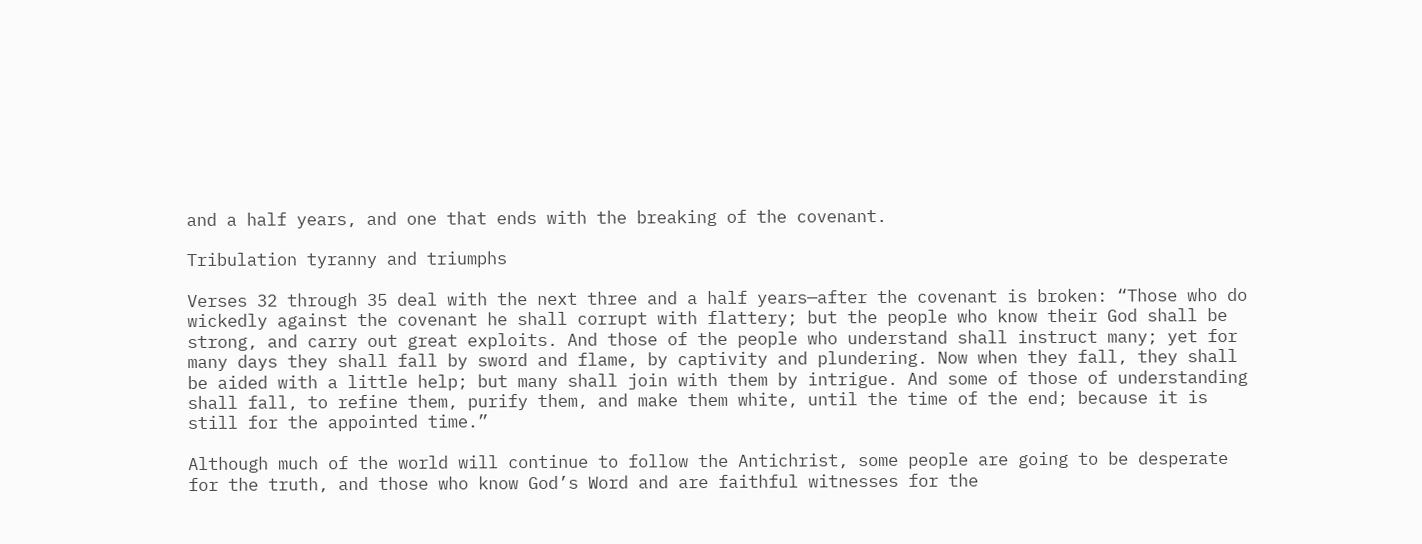and a half years, and one that ends with the breaking of the covenant.

Tribulation tyranny and triumphs

Verses 32 through 35 deal with the next three and a half years—after the covenant is broken: “Those who do wickedly against the covenant he shall corrupt with flattery; but the people who know their God shall be strong, and carry out great exploits. And those of the people who understand shall instruct many; yet for many days they shall fall by sword and flame, by captivity and plundering. Now when they fall, they shall be aided with a little help; but many shall join with them by intrigue. And some of those of understanding shall fall, to refine them, purify them, and make them white, until the time of the end; because it is still for the appointed time.”

Although much of the world will continue to follow the Antichrist, some people are going to be desperate for the truth, and those who know God’s Word and are faithful witnesses for the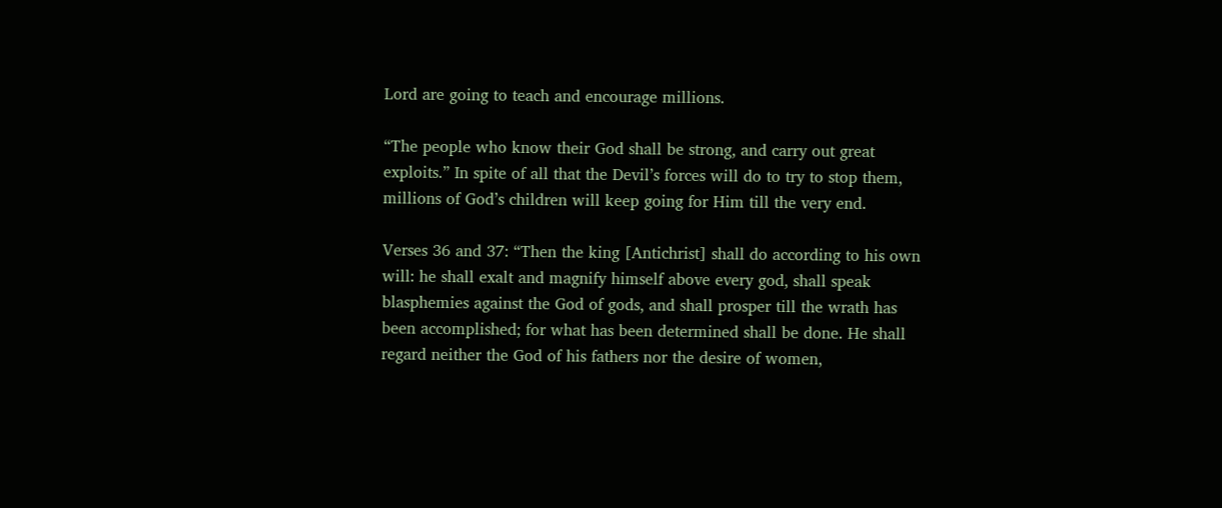Lord are going to teach and encourage millions.

“The people who know their God shall be strong, and carry out great exploits.” In spite of all that the Devil’s forces will do to try to stop them, millions of God’s children will keep going for Him till the very end.

Verses 36 and 37: “Then the king [Antichrist] shall do according to his own will: he shall exalt and magnify himself above every god, shall speak blasphemies against the God of gods, and shall prosper till the wrath has been accomplished; for what has been determined shall be done. He shall regard neither the God of his fathers nor the desire of women,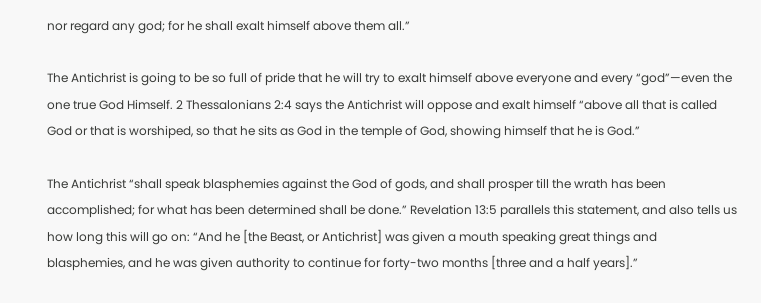nor regard any god; for he shall exalt himself above them all.”

The Antichrist is going to be so full of pride that he will try to exalt himself above everyone and every “god”—even the one true God Himself. 2 Thessalonians 2:4 says the Antichrist will oppose and exalt himself “above all that is called God or that is worshiped, so that he sits as God in the temple of God, showing himself that he is God.”

The Antichrist “shall speak blasphemies against the God of gods, and shall prosper till the wrath has been accomplished; for what has been determined shall be done.” Revelation 13:5 parallels this statement, and also tells us how long this will go on: “And he [the Beast, or Antichrist] was given a mouth speaking great things and blasphemies, and he was given authority to continue for forty-two months [three and a half years].”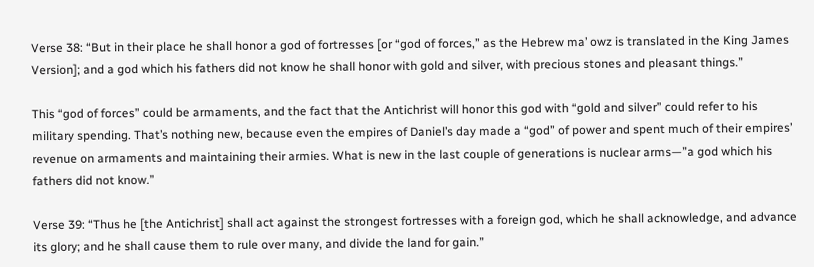Verse 38: “But in their place he shall honor a god of fortresses [or “god of forces,” as the Hebrew ma’ owz is translated in the King James Version]; and a god which his fathers did not know he shall honor with gold and silver, with precious stones and pleasant things.”

This “god of forces” could be armaments, and the fact that the Antichrist will honor this god with “gold and silver” could refer to his military spending. That’s nothing new, because even the empires of Daniel’s day made a “god” of power and spent much of their empires’ revenue on armaments and maintaining their armies. What is new in the last couple of generations is nuclear arms—”a god which his fathers did not know.”

Verse 39: “Thus he [the Antichrist] shall act against the strongest fortresses with a foreign god, which he shall acknowledge, and advance its glory; and he shall cause them to rule over many, and divide the land for gain.”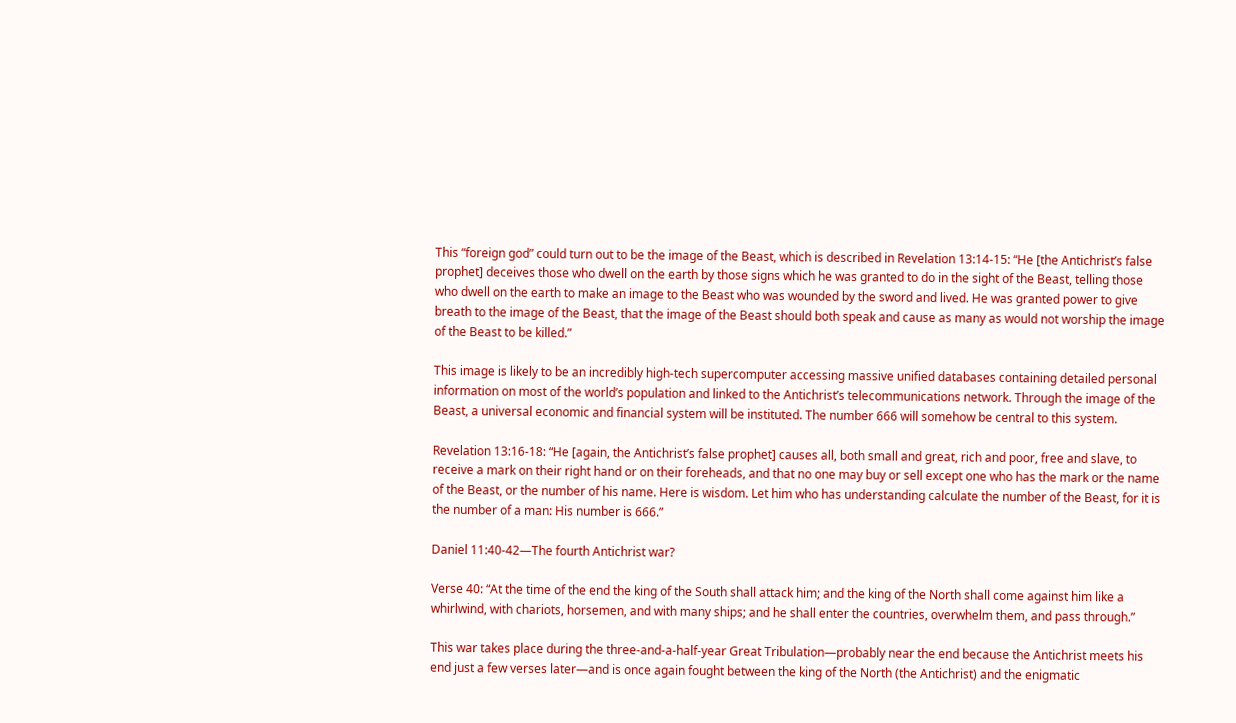This “foreign god” could turn out to be the image of the Beast, which is described in Revelation 13:14-15: “He [the Antichrist’s false prophet] deceives those who dwell on the earth by those signs which he was granted to do in the sight of the Beast, telling those who dwell on the earth to make an image to the Beast who was wounded by the sword and lived. He was granted power to give breath to the image of the Beast, that the image of the Beast should both speak and cause as many as would not worship the image of the Beast to be killed.”

This image is likely to be an incredibly high-tech supercomputer accessing massive unified databases containing detailed personal information on most of the world’s population and linked to the Antichrist’s telecommunications network. Through the image of the Beast, a universal economic and financial system will be instituted. The number 666 will somehow be central to this system.

Revelation 13:16-18: “He [again, the Antichrist’s false prophet] causes all, both small and great, rich and poor, free and slave, to receive a mark on their right hand or on their foreheads, and that no one may buy or sell except one who has the mark or the name of the Beast, or the number of his name. Here is wisdom. Let him who has understanding calculate the number of the Beast, for it is the number of a man: His number is 666.”

Daniel 11:40-42—The fourth Antichrist war?

Verse 40: “At the time of the end the king of the South shall attack him; and the king of the North shall come against him like a whirlwind, with chariots, horsemen, and with many ships; and he shall enter the countries, overwhelm them, and pass through.”

This war takes place during the three-and-a-half-year Great Tribulation—probably near the end because the Antichrist meets his end just a few verses later—and is once again fought between the king of the North (the Antichrist) and the enigmatic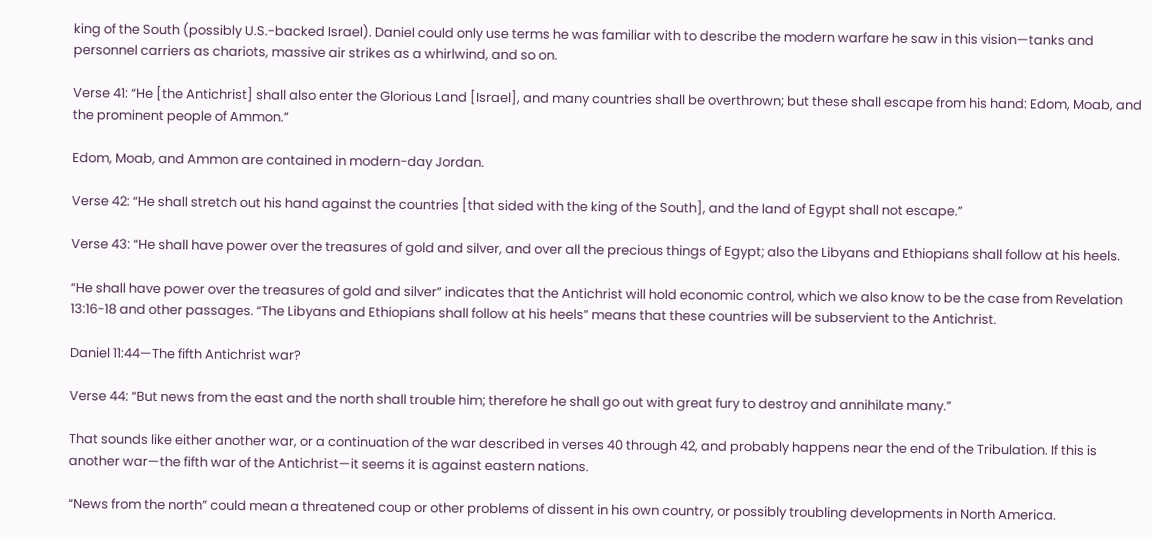king of the South (possibly U.S.-backed Israel). Daniel could only use terms he was familiar with to describe the modern warfare he saw in this vision—tanks and personnel carriers as chariots, massive air strikes as a whirlwind, and so on.

Verse 41: “He [the Antichrist] shall also enter the Glorious Land [Israel], and many countries shall be overthrown; but these shall escape from his hand: Edom, Moab, and the prominent people of Ammon.”

Edom, Moab, and Ammon are contained in modern-day Jordan.

Verse 42: “He shall stretch out his hand against the countries [that sided with the king of the South], and the land of Egypt shall not escape.”

Verse 43: “He shall have power over the treasures of gold and silver, and over all the precious things of Egypt; also the Libyans and Ethiopians shall follow at his heels.

“He shall have power over the treasures of gold and silver” indicates that the Antichrist will hold economic control, which we also know to be the case from Revelation 13:16-18 and other passages. “The Libyans and Ethiopians shall follow at his heels” means that these countries will be subservient to the Antichrist.

Daniel 11:44—The fifth Antichrist war?

Verse 44: “But news from the east and the north shall trouble him; therefore he shall go out with great fury to destroy and annihilate many.”

That sounds like either another war, or a continuation of the war described in verses 40 through 42, and probably happens near the end of the Tribulation. If this is another war—the fifth war of the Antichrist—it seems it is against eastern nations.

“News from the north” could mean a threatened coup or other problems of dissent in his own country, or possibly troubling developments in North America.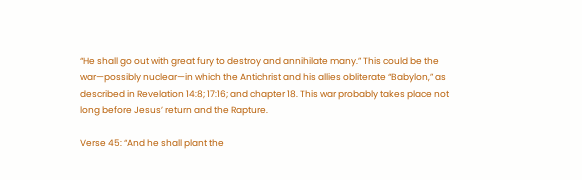“He shall go out with great fury to destroy and annihilate many.” This could be the war—possibly nuclear—in which the Antichrist and his allies obliterate “Babylon,” as described in Revelation 14:8; 17:16; and chapter 18. This war probably takes place not long before Jesus’ return and the Rapture.

Verse 45: “And he shall plant the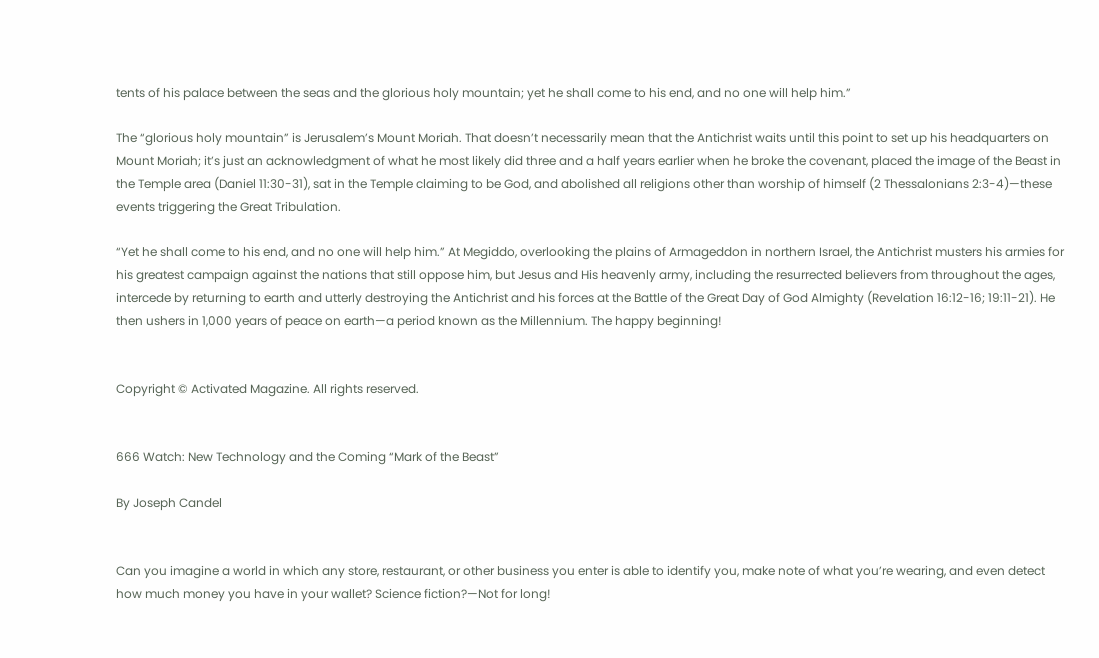tents of his palace between the seas and the glorious holy mountain; yet he shall come to his end, and no one will help him.”

The “glorious holy mountain” is Jerusalem’s Mount Moriah. That doesn’t necessarily mean that the Antichrist waits until this point to set up his headquarters on Mount Moriah; it’s just an acknowledgment of what he most likely did three and a half years earlier when he broke the covenant, placed the image of the Beast in the Temple area (Daniel 11:30-31), sat in the Temple claiming to be God, and abolished all religions other than worship of himself (2 Thessalonians 2:3-4)—these events triggering the Great Tribulation.

“Yet he shall come to his end, and no one will help him.” At Megiddo, overlooking the plains of Armageddon in northern Israel, the Antichrist musters his armies for his greatest campaign against the nations that still oppose him, but Jesus and His heavenly army, including the resurrected believers from throughout the ages, intercede by returning to earth and utterly destroying the Antichrist and his forces at the Battle of the Great Day of God Almighty (Revelation 16:12-16; 19:11-21). He then ushers in 1,000 years of peace on earth—a period known as the Millennium. The happy beginning!


Copyright © Activated Magazine. All rights reserved.


666 Watch: New Technology and the Coming “Mark of the Beast”

By Joseph Candel


Can you imagine a world in which any store, restaurant, or other business you enter is able to identify you, make note of what you’re wearing, and even detect how much money you have in your wallet? Science fiction?—Not for long!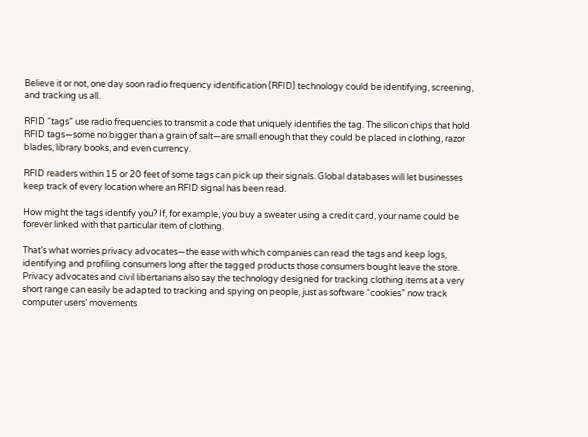Believe it or not, one day soon radio frequency identification (RFID) technology could be identifying, screening, and tracking us all.

RFID “tags” use radio frequencies to transmit a code that uniquely identifies the tag. The silicon chips that hold RFID tags—some no bigger than a grain of salt—are small enough that they could be placed in clothing, razor blades, library books, and even currency.

RFID readers within 15 or 20 feet of some tags can pick up their signals. Global databases will let businesses keep track of every location where an RFID signal has been read.

How might the tags identify you? If, for example, you buy a sweater using a credit card, your name could be forever linked with that particular item of clothing.

That’s what worries privacy advocates—the ease with which companies can read the tags and keep logs, identifying and profiling consumers long after the tagged products those consumers bought leave the store. Privacy advocates and civil libertarians also say the technology designed for tracking clothing items at a very short range can easily be adapted to tracking and spying on people, just as software “cookies” now track computer users’ movements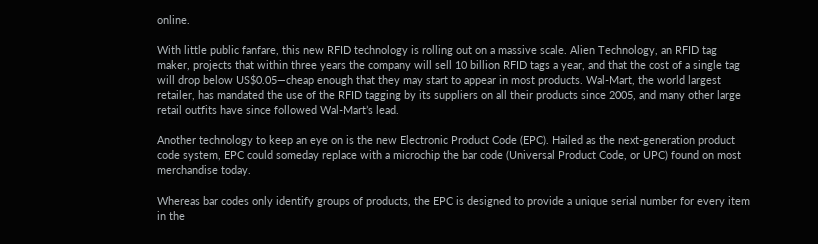online.

With little public fanfare, this new RFID technology is rolling out on a massive scale. Alien Technology, an RFID tag maker, projects that within three years the company will sell 10 billion RFID tags a year, and that the cost of a single tag will drop below US$0.05—cheap enough that they may start to appear in most products. Wal-Mart, the world largest retailer, has mandated the use of the RFID tagging by its suppliers on all their products since 2005, and many other large retail outfits have since followed Wal-Mart’s lead.

Another technology to keep an eye on is the new Electronic Product Code (EPC). Hailed as the next-generation product code system, EPC could someday replace with a microchip the bar code (Universal Product Code, or UPC) found on most merchandise today.

Whereas bar codes only identify groups of products, the EPC is designed to provide a unique serial number for every item in the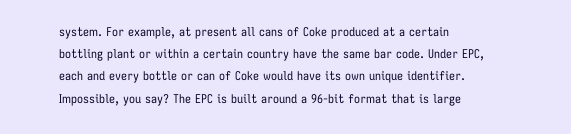system. For example, at present all cans of Coke produced at a certain bottling plant or within a certain country have the same bar code. Under EPC, each and every bottle or can of Coke would have its own unique identifier. Impossible, you say? The EPC is built around a 96-bit format that is large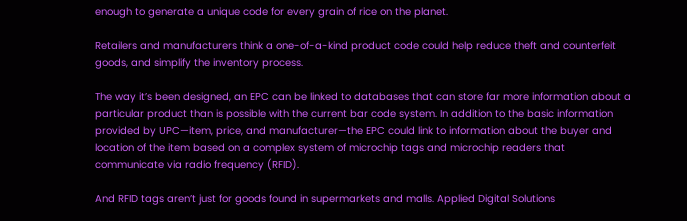enough to generate a unique code for every grain of rice on the planet.

Retailers and manufacturers think a one-of-a-kind product code could help reduce theft and counterfeit goods, and simplify the inventory process.

The way it’s been designed, an EPC can be linked to databases that can store far more information about a particular product than is possible with the current bar code system. In addition to the basic information provided by UPC—item, price, and manufacturer—the EPC could link to information about the buyer and location of the item based on a complex system of microchip tags and microchip readers that communicate via radio frequency (RFID).

And RFID tags aren’t just for goods found in supermarkets and malls. Applied Digital Solutions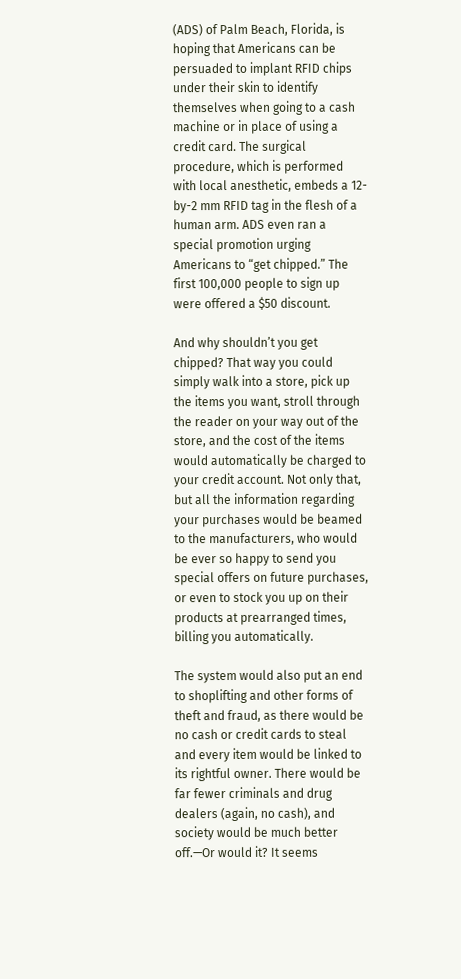(ADS) of Palm Beach, Florida, is hoping that Americans can be persuaded to implant RFID chips under their skin to identify themselves when going to a cash machine or in place of using a credit card. The surgical procedure, which is performed with local anesthetic, embeds a 12-by-2 mm RFID tag in the flesh of a human arm. ADS even ran a special promotion urging Americans to “get chipped.” The first 100,000 people to sign up were offered a $50 discount.

And why shouldn’t you get chipped? That way you could simply walk into a store, pick up the items you want, stroll through the reader on your way out of the store, and the cost of the items would automatically be charged to your credit account. Not only that, but all the information regarding your purchases would be beamed to the manufacturers, who would be ever so happy to send you special offers on future purchases, or even to stock you up on their products at prearranged times, billing you automatically.

The system would also put an end to shoplifting and other forms of theft and fraud, as there would be no cash or credit cards to steal and every item would be linked to its rightful owner. There would be far fewer criminals and drug dealers (again, no cash), and society would be much better off.—Or would it? It seems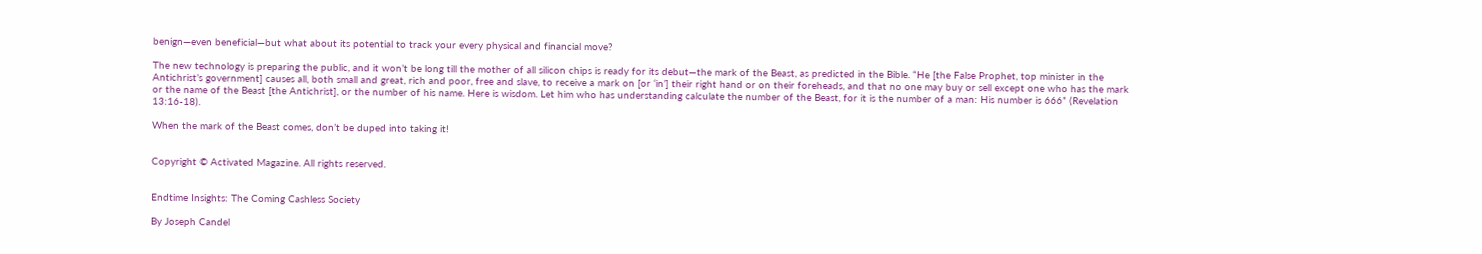benign—even beneficial—but what about its potential to track your every physical and financial move?

The new technology is preparing the public, and it won’t be long till the mother of all silicon chips is ready for its debut—the mark of the Beast, as predicted in the Bible. “He [the False Prophet, top minister in the Antichrist’s government] causes all, both small and great, rich and poor, free and slave, to receive a mark on [or ‘in’] their right hand or on their foreheads, and that no one may buy or sell except one who has the mark or the name of the Beast [the Antichrist], or the number of his name. Here is wisdom. Let him who has understanding calculate the number of the Beast, for it is the number of a man: His number is 666” (Revelation 13:16-18).

When the mark of the Beast comes, don’t be duped into taking it!


Copyright © Activated Magazine. All rights reserved.


Endtime Insights: The Coming Cashless Society

By Joseph Candel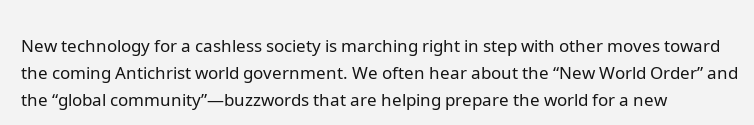New technology for a cashless society is marching right in step with other moves toward the coming Antichrist world government. We often hear about the “New World Order” and the “global community”—buzzwords that are helping prepare the world for a new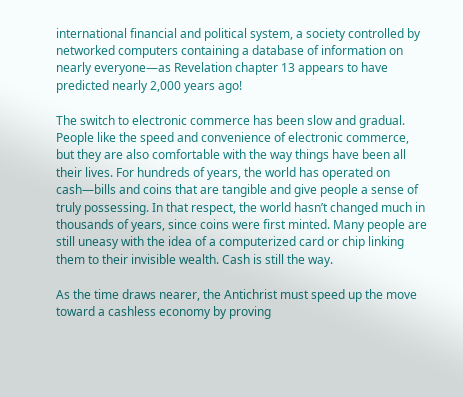international financial and political system, a society controlled by networked computers containing a database of information on nearly everyone—as Revelation chapter 13 appears to have predicted nearly 2,000 years ago!

The switch to electronic commerce has been slow and gradual. People like the speed and convenience of electronic commerce, but they are also comfortable with the way things have been all their lives. For hundreds of years, the world has operated on cash—bills and coins that are tangible and give people a sense of truly possessing. In that respect, the world hasn’t changed much in thousands of years, since coins were first minted. Many people are still uneasy with the idea of a computerized card or chip linking them to their invisible wealth. Cash is still the way.

As the time draws nearer, the Antichrist must speed up the move toward a cashless economy by proving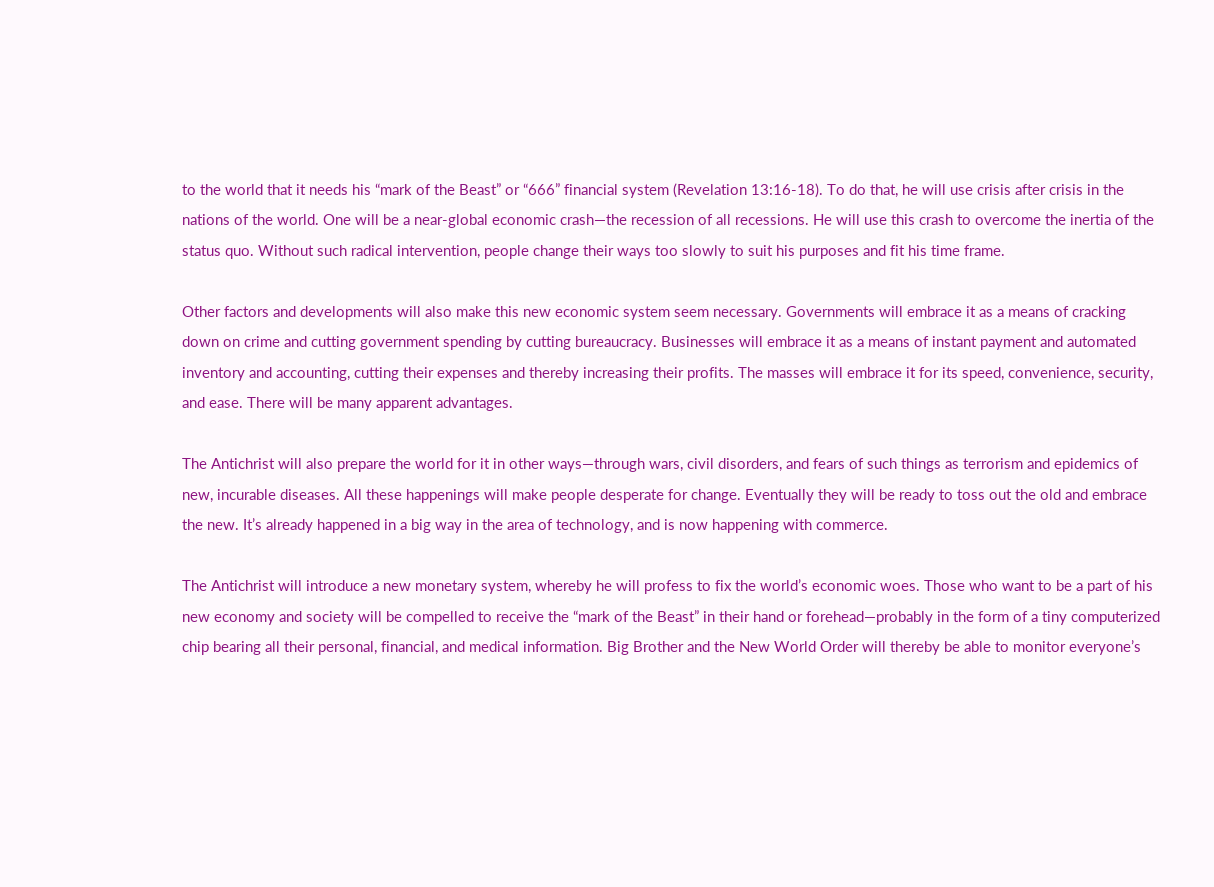to the world that it needs his “mark of the Beast” or “666” financial system (Revelation 13:16-18). To do that, he will use crisis after crisis in the nations of the world. One will be a near-global economic crash—the recession of all recessions. He will use this crash to overcome the inertia of the status quo. Without such radical intervention, people change their ways too slowly to suit his purposes and fit his time frame.

Other factors and developments will also make this new economic system seem necessary. Governments will embrace it as a means of cracking down on crime and cutting government spending by cutting bureaucracy. Businesses will embrace it as a means of instant payment and automated inventory and accounting, cutting their expenses and thereby increasing their profits. The masses will embrace it for its speed, convenience, security, and ease. There will be many apparent advantages.

The Antichrist will also prepare the world for it in other ways—through wars, civil disorders, and fears of such things as terrorism and epidemics of new, incurable diseases. All these happenings will make people desperate for change. Eventually they will be ready to toss out the old and embrace the new. It’s already happened in a big way in the area of technology, and is now happening with commerce.

The Antichrist will introduce a new monetary system, whereby he will profess to fix the world’s economic woes. Those who want to be a part of his new economy and society will be compelled to receive the “mark of the Beast” in their hand or forehead—probably in the form of a tiny computerized chip bearing all their personal, financial, and medical information. Big Brother and the New World Order will thereby be able to monitor everyone’s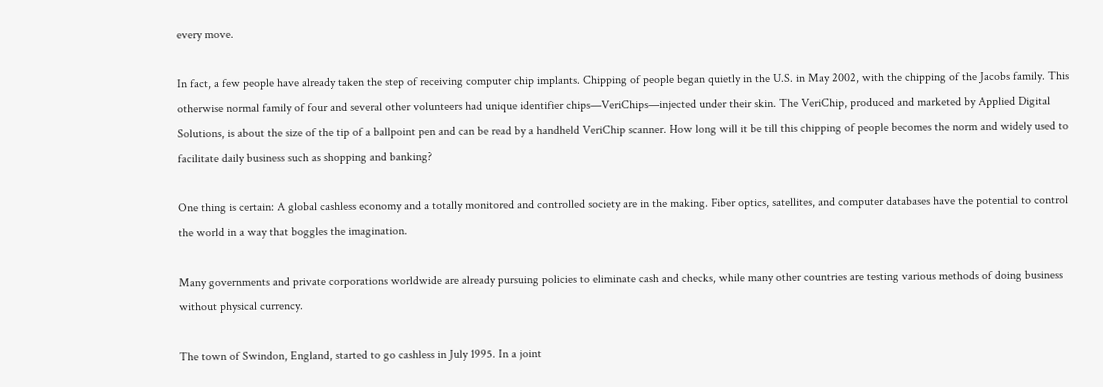every move.

In fact, a few people have already taken the step of receiving computer chip implants. Chipping of people began quietly in the U.S. in May 2002, with the chipping of the Jacobs family. This otherwise normal family of four and several other volunteers had unique identifier chips—VeriChips—injected under their skin. The VeriChip, produced and marketed by Applied Digital Solutions, is about the size of the tip of a ballpoint pen and can be read by a handheld VeriChip scanner. How long will it be till this chipping of people becomes the norm and widely used to facilitate daily business such as shopping and banking?

One thing is certain: A global cashless economy and a totally monitored and controlled society are in the making. Fiber optics, satellites, and computer databases have the potential to control the world in a way that boggles the imagination.

Many governments and private corporations worldwide are already pursuing policies to eliminate cash and checks, while many other countries are testing various methods of doing business without physical currency.

The town of Swindon, England, started to go cashless in July 1995. In a joint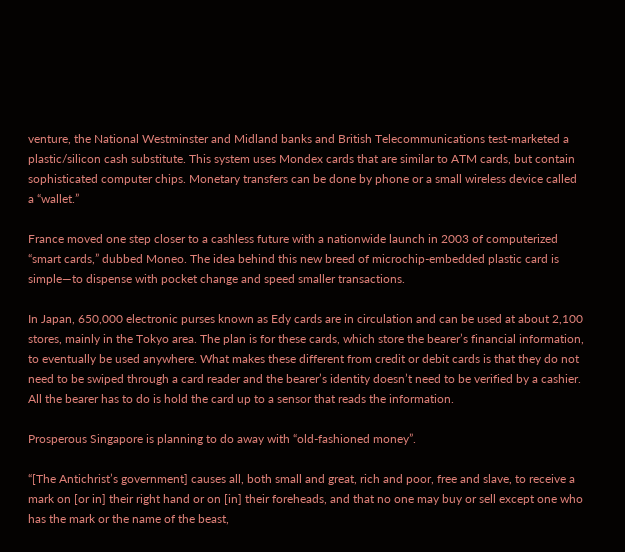venture, the National Westminster and Midland banks and British Telecommunications test-marketed a plastic/silicon cash substitute. This system uses Mondex cards that are similar to ATM cards, but contain sophisticated computer chips. Monetary transfers can be done by phone or a small wireless device called a “wallet.”

France moved one step closer to a cashless future with a nationwide launch in 2003 of computerized “smart cards,” dubbed Moneo. The idea behind this new breed of microchip-embedded plastic card is simple—to dispense with pocket change and speed smaller transactions.

In Japan, 650,000 electronic purses known as Edy cards are in circulation and can be used at about 2,100 stores, mainly in the Tokyo area. The plan is for these cards, which store the bearer’s financial information, to eventually be used anywhere. What makes these different from credit or debit cards is that they do not need to be swiped through a card reader and the bearer’s identity doesn’t need to be verified by a cashier. All the bearer has to do is hold the card up to a sensor that reads the information.

Prosperous Singapore is planning to do away with “old-fashioned money”.

“[The Antichrist’s government] causes all, both small and great, rich and poor, free and slave, to receive a mark on [or in] their right hand or on [in] their foreheads, and that no one may buy or sell except one who has the mark or the name of the beast,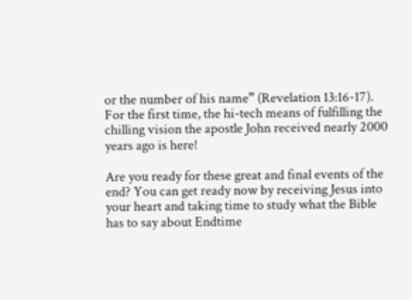or the number of his name” (Revelation 13:16-17). For the first time, the hi-tech means of fulfilling the chilling vision the apostle John received nearly 2000 years ago is here!

Are you ready for these great and final events of the end? You can get ready now by receiving Jesus into your heart and taking time to study what the Bible has to say about Endtime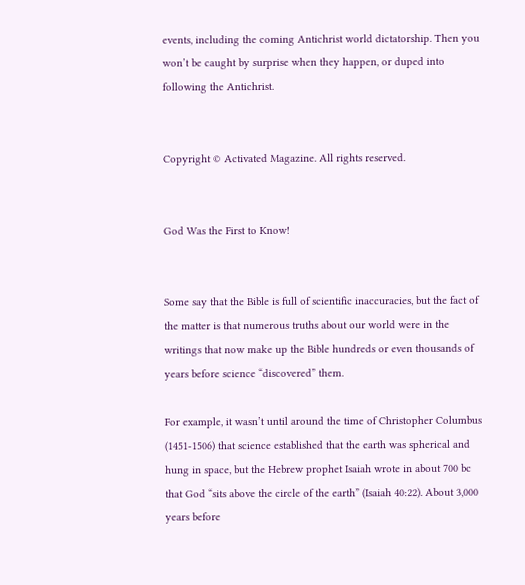events, including the coming Antichrist world dictatorship. Then you won’t be caught by surprise when they happen, or duped into following the Antichrist.


Copyright © Activated Magazine. All rights reserved.


God Was the First to Know!


Some say that the Bible is full of scientific inaccuracies, but the fact of the matter is that numerous truths about our world were in the writings that now make up the Bible hundreds or even thousands of years before science “discovered” them.

For example, it wasn’t until around the time of Christopher Columbus (1451-1506) that science established that the earth was spherical and hung in space, but the Hebrew prophet Isaiah wrote in about 700 bc that God “sits above the circle of the earth” (Isaiah 40:22). About 3,000 years before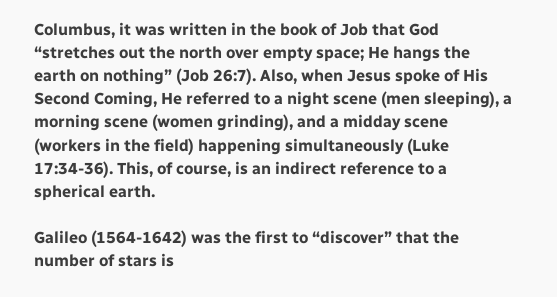Columbus, it was written in the book of Job that God “stretches out the north over empty space; He hangs the earth on nothing” (Job 26:7). Also, when Jesus spoke of His Second Coming, He referred to a night scene (men sleeping), a morning scene (women grinding), and a midday scene (workers in the field) happening simultaneously (Luke 17:34-36). This, of course, is an indirect reference to a spherical earth.

Galileo (1564-1642) was the first to “discover” that the number of stars is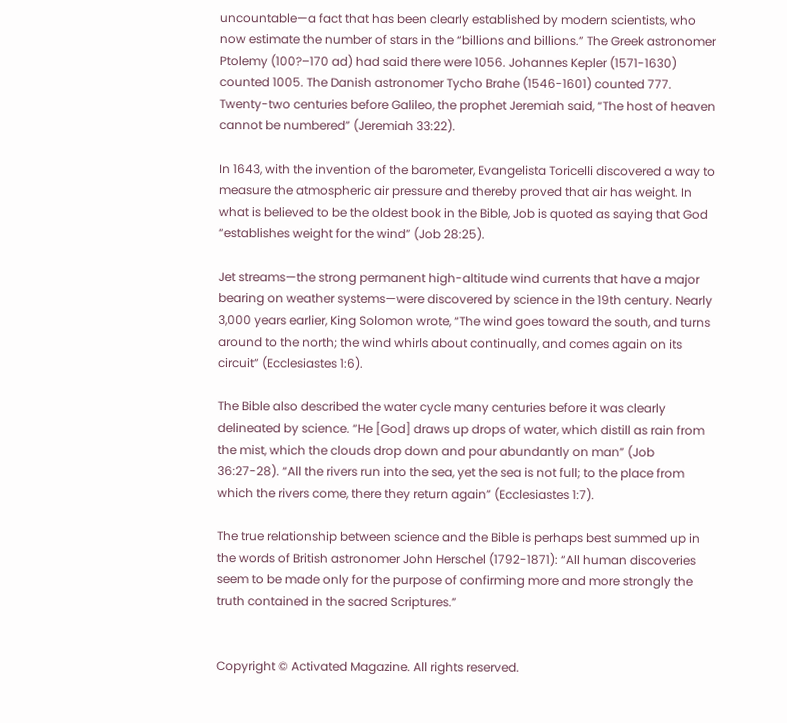uncountable—a fact that has been clearly established by modern scientists, who now estimate the number of stars in the “billions and billions.” The Greek astronomer Ptolemy (100?–170 ad) had said there were 1056. Johannes Kepler (1571-1630) counted 1005. The Danish astronomer Tycho Brahe (1546-1601) counted 777. Twenty-two centuries before Galileo, the prophet Jeremiah said, “The host of heaven cannot be numbered” (Jeremiah 33:22).

In 1643, with the invention of the barometer, Evangelista Toricelli discovered a way to measure the atmospheric air pressure and thereby proved that air has weight. In what is believed to be the oldest book in the Bible, Job is quoted as saying that God “establishes weight for the wind” (Job 28:25).

Jet streams—the strong permanent high-altitude wind currents that have a major bearing on weather systems—were discovered by science in the 19th century. Nearly 3,000 years earlier, King Solomon wrote, “The wind goes toward the south, and turns around to the north; the wind whirls about continually, and comes again on its circuit” (Ecclesiastes 1:6).

The Bible also described the water cycle many centuries before it was clearly delineated by science. “He [God] draws up drops of water, which distill as rain from the mist, which the clouds drop down and pour abundantly on man” (Job 36:27-28). “All the rivers run into the sea, yet the sea is not full; to the place from which the rivers come, there they return again” (Ecclesiastes 1:7).

The true relationship between science and the Bible is perhaps best summed up in the words of British astronomer John Herschel (1792-1871): “All human discoveries seem to be made only for the purpose of confirming more and more strongly the truth contained in the sacred Scriptures.”


Copyright © Activated Magazine. All rights reserved.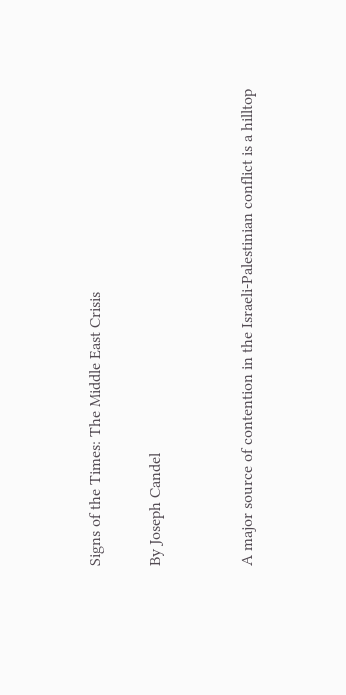Signs of the Times: The Middle East Crisis

By Joseph Candel


A major source of contention in the Israeli-Palestinian conflict is a hilltop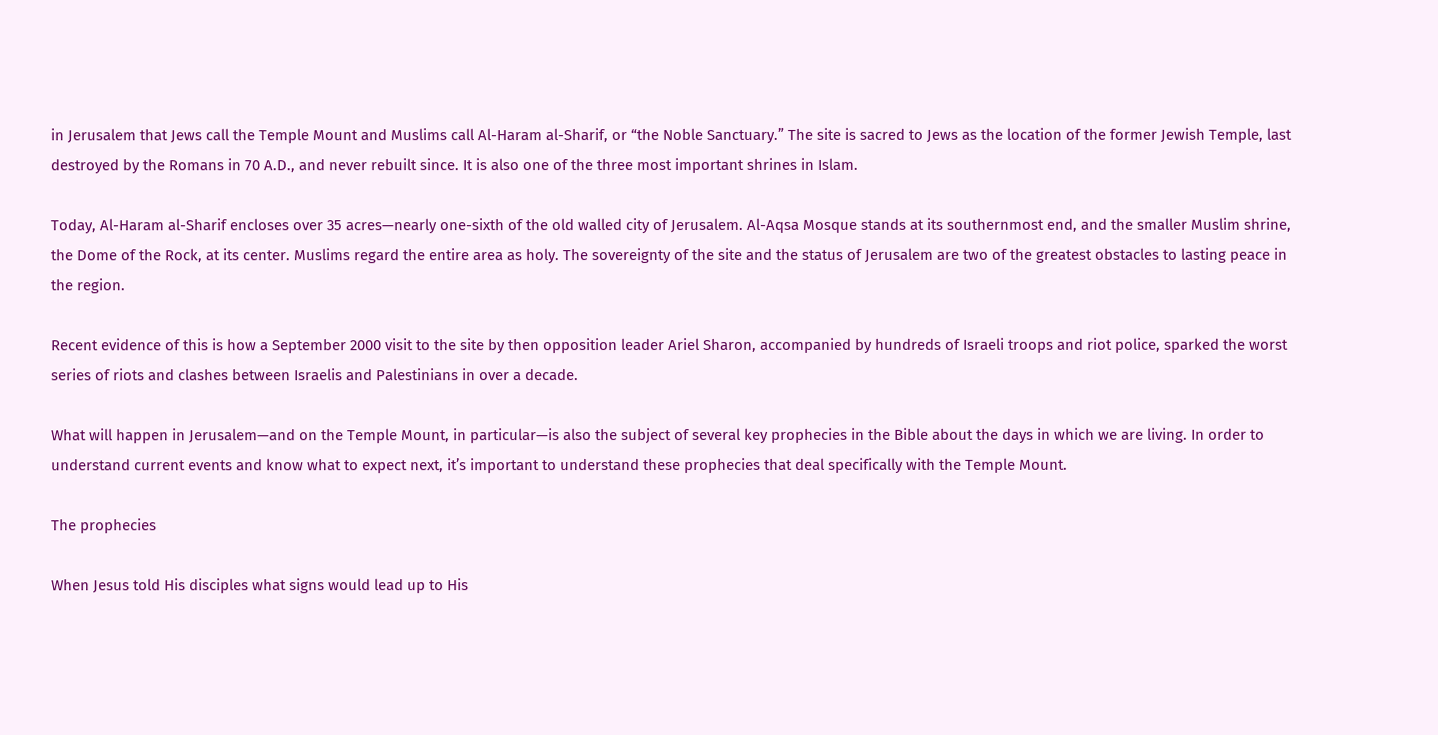in Jerusalem that Jews call the Temple Mount and Muslims call Al-Haram al-Sharif, or “the Noble Sanctuary.” The site is sacred to Jews as the location of the former Jewish Temple, last destroyed by the Romans in 70 A.D., and never rebuilt since. It is also one of the three most important shrines in Islam.

Today, Al-Haram al-Sharif encloses over 35 acres—nearly one-sixth of the old walled city of Jerusalem. Al-Aqsa Mosque stands at its southernmost end, and the smaller Muslim shrine, the Dome of the Rock, at its center. Muslims regard the entire area as holy. The sovereignty of the site and the status of Jerusalem are two of the greatest obstacles to lasting peace in the region.

Recent evidence of this is how a September 2000 visit to the site by then opposition leader Ariel Sharon, accompanied by hundreds of Israeli troops and riot police, sparked the worst series of riots and clashes between Israelis and Palestinians in over a decade.

What will happen in Jerusalem—and on the Temple Mount, in particular—is also the subject of several key prophecies in the Bible about the days in which we are living. In order to understand current events and know what to expect next, it’s important to understand these prophecies that deal specifically with the Temple Mount.

The prophecies

When Jesus told His disciples what signs would lead up to His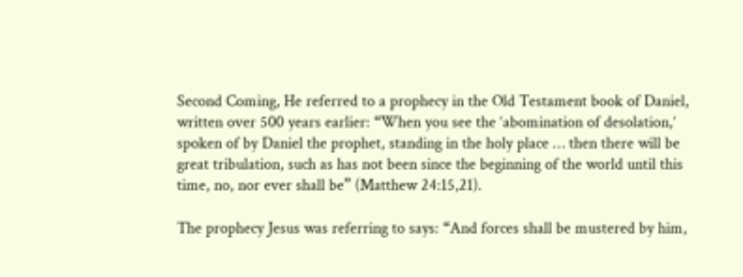Second Coming, He referred to a prophecy in the Old Testament book of Daniel, written over 500 years earlier: “When you see the ‘abomination of desolation,’ spoken of by Daniel the prophet, standing in the holy place … then there will be great tribulation, such as has not been since the beginning of the world until this time, no, nor ever shall be” (Matthew 24:15,21).

The prophecy Jesus was referring to says: “And forces shall be mustered by him,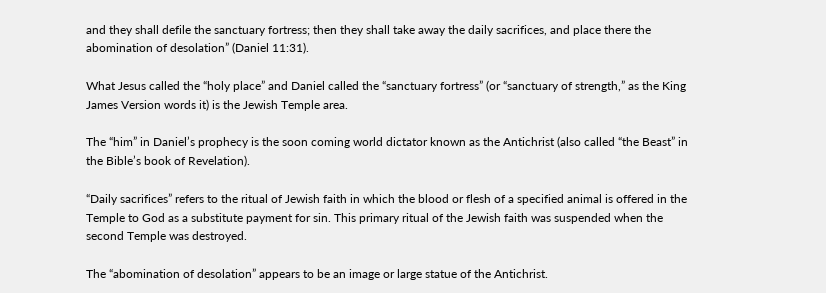and they shall defile the sanctuary fortress; then they shall take away the daily sacrifices, and place there the abomination of desolation” (Daniel 11:31).

What Jesus called the “holy place” and Daniel called the “sanctuary fortress” (or “sanctuary of strength,” as the King James Version words it) is the Jewish Temple area.

The “him” in Daniel’s prophecy is the soon coming world dictator known as the Antichrist (also called “the Beast” in the Bible’s book of Revelation).

“Daily sacrifices” refers to the ritual of Jewish faith in which the blood or flesh of a specified animal is offered in the Temple to God as a substitute payment for sin. This primary ritual of the Jewish faith was suspended when the second Temple was destroyed.

The “abomination of desolation” appears to be an image or large statue of the Antichrist.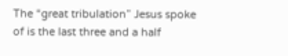The “great tribulation” Jesus spoke of is the last three and a half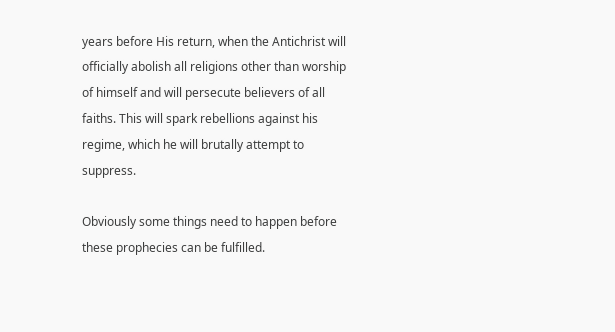years before His return, when the Antichrist will officially abolish all religions other than worship of himself and will persecute believers of all faiths. This will spark rebellions against his regime, which he will brutally attempt to suppress.

Obviously some things need to happen before these prophecies can be fulfilled.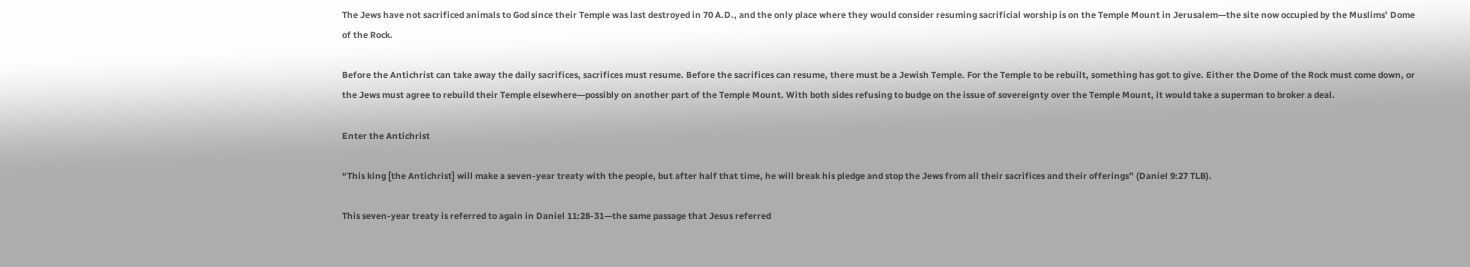The Jews have not sacrificed animals to God since their Temple was last destroyed in 70 A.D., and the only place where they would consider resuming sacrificial worship is on the Temple Mount in Jerusalem—the site now occupied by the Muslims’ Dome of the Rock.

Before the Antichrist can take away the daily sacrifices, sacrifices must resume. Before the sacrifices can resume, there must be a Jewish Temple. For the Temple to be rebuilt, something has got to give. Either the Dome of the Rock must come down, or the Jews must agree to rebuild their Temple elsewhere—possibly on another part of the Temple Mount. With both sides refusing to budge on the issue of sovereignty over the Temple Mount, it would take a superman to broker a deal.

Enter the Antichrist

“This king [the Antichrist] will make a seven-year treaty with the people, but after half that time, he will break his pledge and stop the Jews from all their sacrifices and their offerings” (Daniel 9:27 TLB).

This seven-year treaty is referred to again in Daniel 11:28-31—the same passage that Jesus referred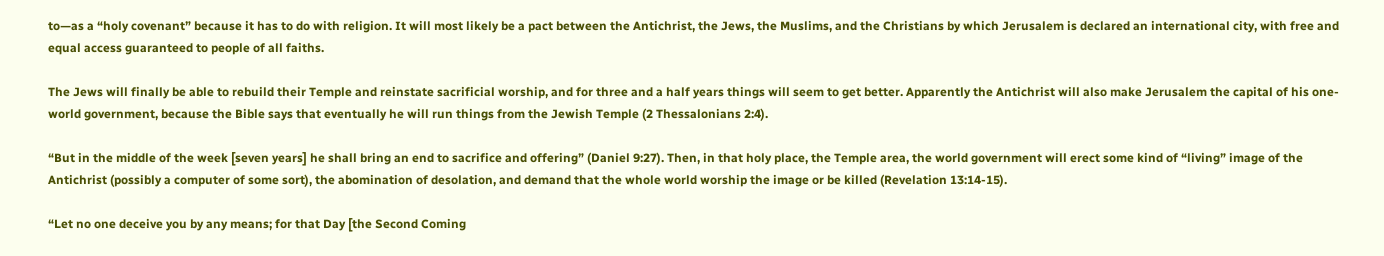to—as a “holy covenant” because it has to do with religion. It will most likely be a pact between the Antichrist, the Jews, the Muslims, and the Christians by which Jerusalem is declared an international city, with free and equal access guaranteed to people of all faiths.

The Jews will finally be able to rebuild their Temple and reinstate sacrificial worship, and for three and a half years things will seem to get better. Apparently the Antichrist will also make Jerusalem the capital of his one-world government, because the Bible says that eventually he will run things from the Jewish Temple (2 Thessalonians 2:4).

“But in the middle of the week [seven years] he shall bring an end to sacrifice and offering” (Daniel 9:27). Then, in that holy place, the Temple area, the world government will erect some kind of “living” image of the Antichrist (possibly a computer of some sort), the abomination of desolation, and demand that the whole world worship the image or be killed (Revelation 13:14-15).

“Let no one deceive you by any means; for that Day [the Second Coming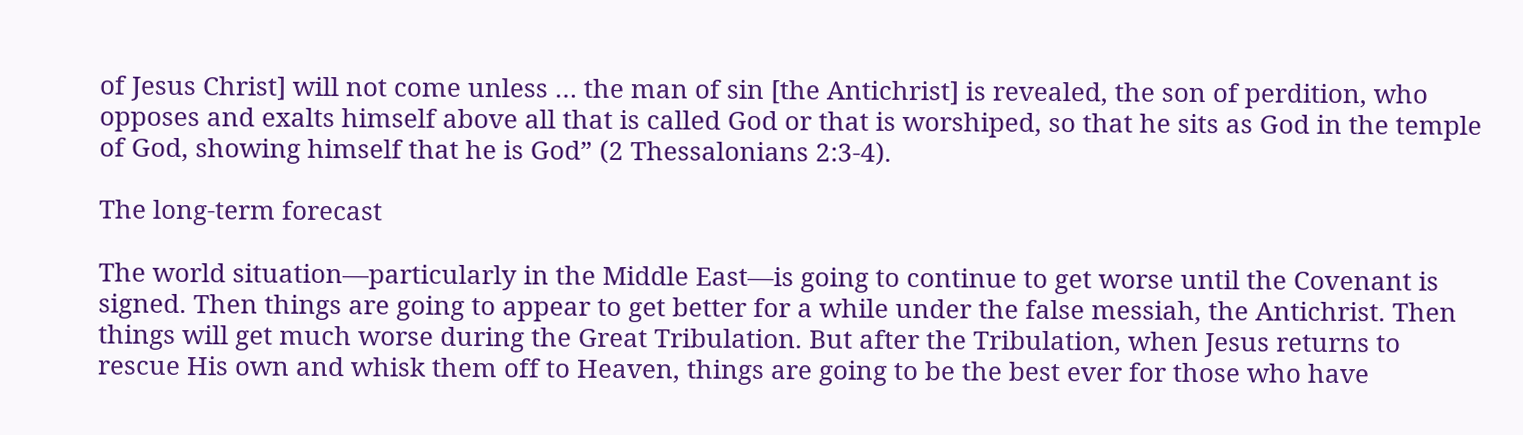of Jesus Christ] will not come unless … the man of sin [the Antichrist] is revealed, the son of perdition, who opposes and exalts himself above all that is called God or that is worshiped, so that he sits as God in the temple of God, showing himself that he is God” (2 Thessalonians 2:3-4).

The long-term forecast

The world situation—particularly in the Middle East—is going to continue to get worse until the Covenant is signed. Then things are going to appear to get better for a while under the false messiah, the Antichrist. Then things will get much worse during the Great Tribulation. But after the Tribulation, when Jesus returns to rescue His own and whisk them off to Heaven, things are going to be the best ever for those who have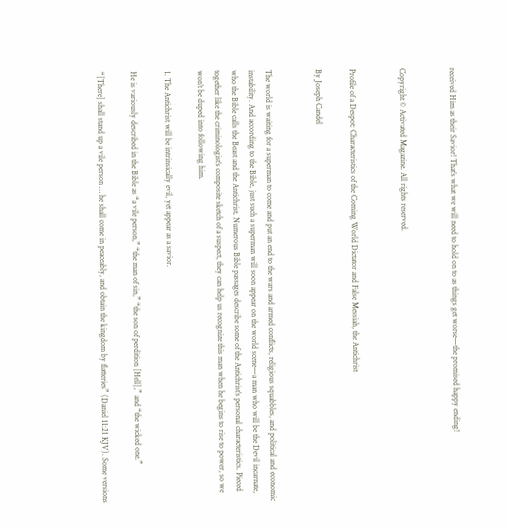received Him as their Savior! That’s what we will need to hold on to as things get worse—the promised happy ending!


Copyright © Activated Magazine. All rights reserved.


Profile of a Despot: Characteristics of the Coming World Dictator and False Messiah, the Antichrist

By Joseph Candel


The world is waiting for a superman to come and put an end to the wars and armed conflicts, religious squabbles, and political and economic instability. And according to the Bible, just such a superman will soon appear on the world scene—a man who will be the Devil incarnate, who the Bible calls the Beast and the Antichrist. Numerous Bible passages describe some of the Antichrist’s personal characteristics. Pieced together like the criminologist’s composite sketch of a suspect, they can help us recognize this man when he begins to rise to power, so we won’t be duped into following him.

1. The Antichrist will be intrinsically evil, yet appear as a savior.

He is variously described in the Bible as “a vile person,” “the man of sin,” “the son of perdition [Hell],” and “the wicked one.”

“[There] shall stand up a vile person … he shall come in peaceably, and obtain the kingdom by flatteries” (Daniel 11:21 KJV). Some versions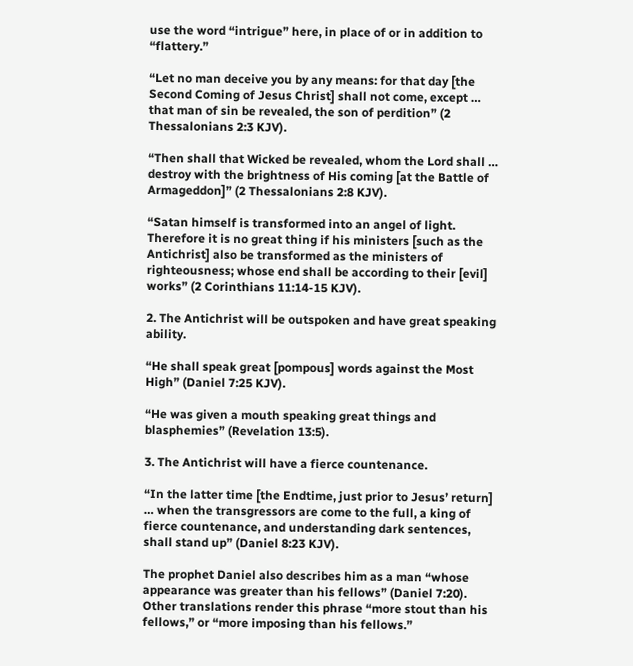use the word “intrigue” here, in place of or in addition to “flattery.”

“Let no man deceive you by any means: for that day [the Second Coming of Jesus Christ] shall not come, except … that man of sin be revealed, the son of perdition” (2 Thessalonians 2:3 KJV).

“Then shall that Wicked be revealed, whom the Lord shall … destroy with the brightness of His coming [at the Battle of Armageddon]” (2 Thessalonians 2:8 KJV).

“Satan himself is transformed into an angel of light. Therefore it is no great thing if his ministers [such as the Antichrist] also be transformed as the ministers of righteousness; whose end shall be according to their [evil] works” (2 Corinthians 11:14-15 KJV).

2. The Antichrist will be outspoken and have great speaking ability.

“He shall speak great [pompous] words against the Most High” (Daniel 7:25 KJV).

“He was given a mouth speaking great things and blasphemies” (Revelation 13:5).

3. The Antichrist will have a fierce countenance.

“In the latter time [the Endtime, just prior to Jesus’ return] … when the transgressors are come to the full, a king of fierce countenance, and understanding dark sentences, shall stand up” (Daniel 8:23 KJV).

The prophet Daniel also describes him as a man “whose appearance was greater than his fellows” (Daniel 7:20). Other translations render this phrase “more stout than his fellows,” or “more imposing than his fellows.”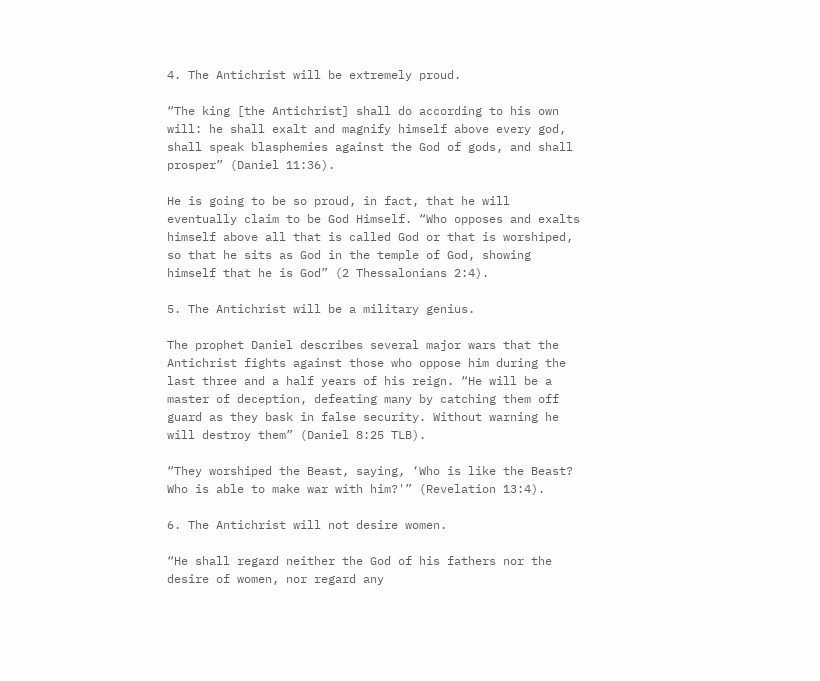4. The Antichrist will be extremely proud.

“The king [the Antichrist] shall do according to his own will: he shall exalt and magnify himself above every god, shall speak blasphemies against the God of gods, and shall prosper” (Daniel 11:36).

He is going to be so proud, in fact, that he will eventually claim to be God Himself. “Who opposes and exalts himself above all that is called God or that is worshiped, so that he sits as God in the temple of God, showing himself that he is God” (2 Thessalonians 2:4).

5. The Antichrist will be a military genius.

The prophet Daniel describes several major wars that the Antichrist fights against those who oppose him during the last three and a half years of his reign. “He will be a master of deception, defeating many by catching them off guard as they bask in false security. Without warning he will destroy them” (Daniel 8:25 TLB).

“They worshiped the Beast, saying, ‘Who is like the Beast? Who is able to make war with him?'” (Revelation 13:4).

6. The Antichrist will not desire women.

“He shall regard neither the God of his fathers nor the desire of women, nor regard any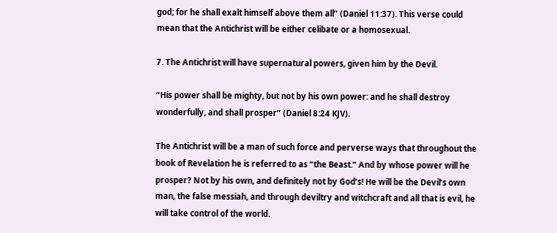god; for he shall exalt himself above them all” (Daniel 11:37). This verse could mean that the Antichrist will be either celibate or a homosexual.

7. The Antichrist will have supernatural powers, given him by the Devil.

“His power shall be mighty, but not by his own power: and he shall destroy wonderfully, and shall prosper” (Daniel 8:24 KJV).

The Antichrist will be a man of such force and perverse ways that throughout the book of Revelation he is referred to as “the Beast.” And by whose power will he prosper? Not by his own, and definitely not by God’s! He will be the Devil’s own man, the false messiah, and through deviltry and witchcraft and all that is evil, he will take control of the world.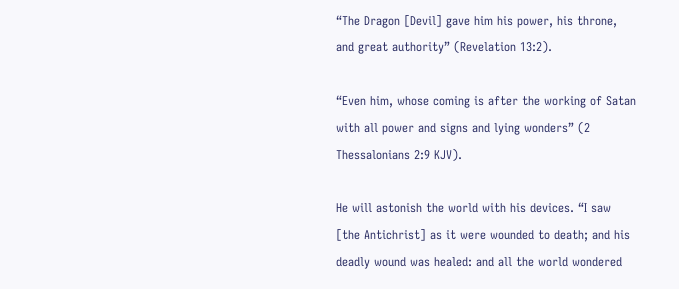“The Dragon [Devil] gave him his power, his throne, and great authority” (Revelation 13:2).

“Even him, whose coming is after the working of Satan with all power and signs and lying wonders” (2 Thessalonians 2:9 KJV).

He will astonish the world with his devices. “I saw [the Antichrist] as it were wounded to death; and his deadly wound was healed: and all the world wondered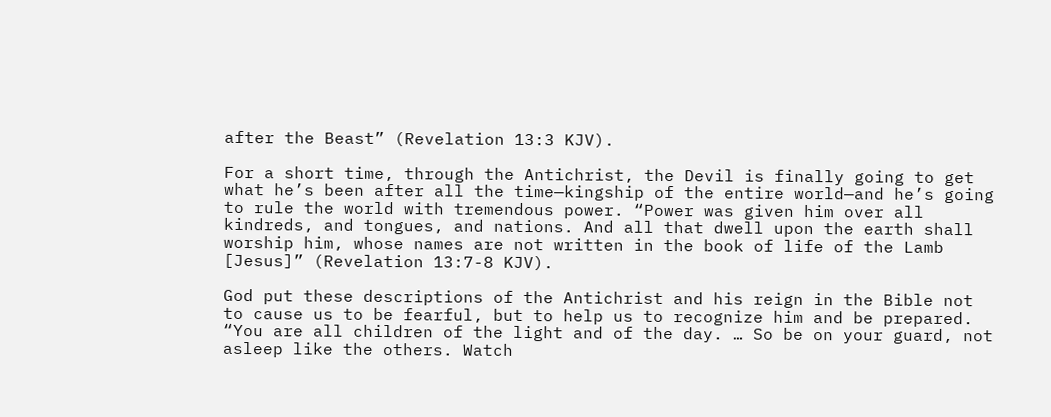after the Beast” (Revelation 13:3 KJV).

For a short time, through the Antichrist, the Devil is finally going to get what he’s been after all the time—kingship of the entire world—and he’s going to rule the world with tremendous power. “Power was given him over all kindreds, and tongues, and nations. And all that dwell upon the earth shall worship him, whose names are not written in the book of life of the Lamb [Jesus]” (Revelation 13:7-8 KJV).

God put these descriptions of the Antichrist and his reign in the Bible not to cause us to be fearful, but to help us to recognize him and be prepared. “You are all children of the light and of the day. … So be on your guard, not asleep like the others. Watch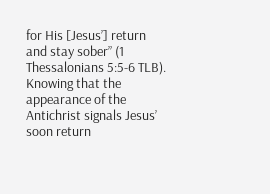for His [Jesus’] return and stay sober” (1 Thessalonians 5:5-6 TLB). Knowing that the appearance of the Antichrist signals Jesus’ soon return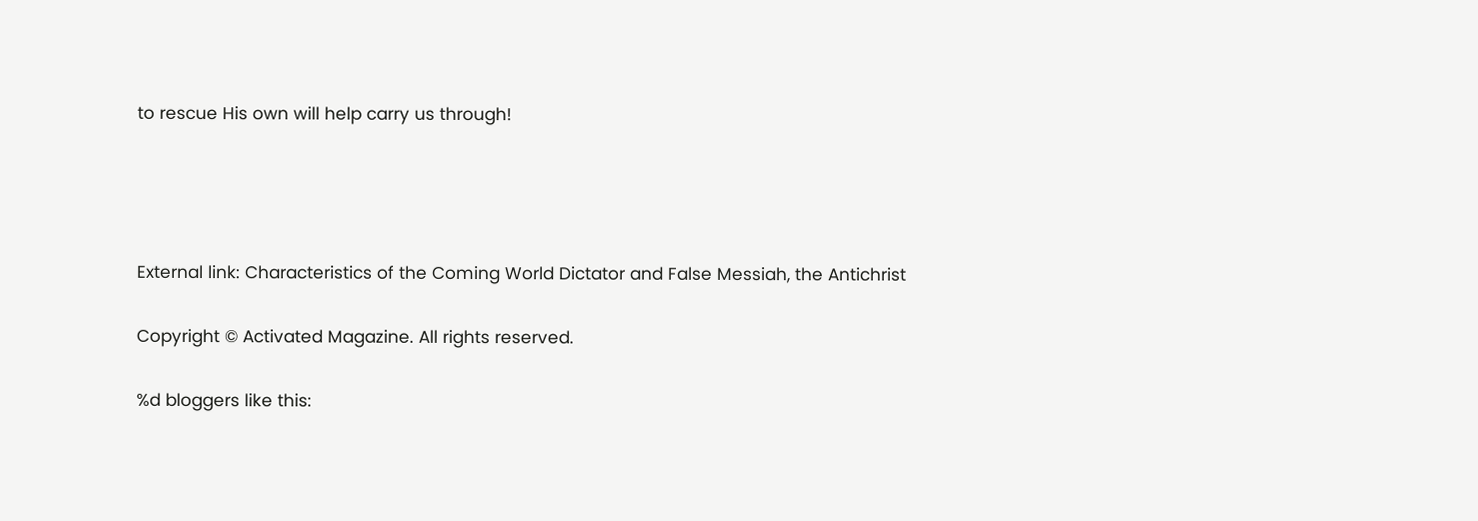to rescue His own will help carry us through!




External link: Characteristics of the Coming World Dictator and False Messiah, the Antichrist

Copyright © Activated Magazine. All rights reserved.

%d bloggers like this: